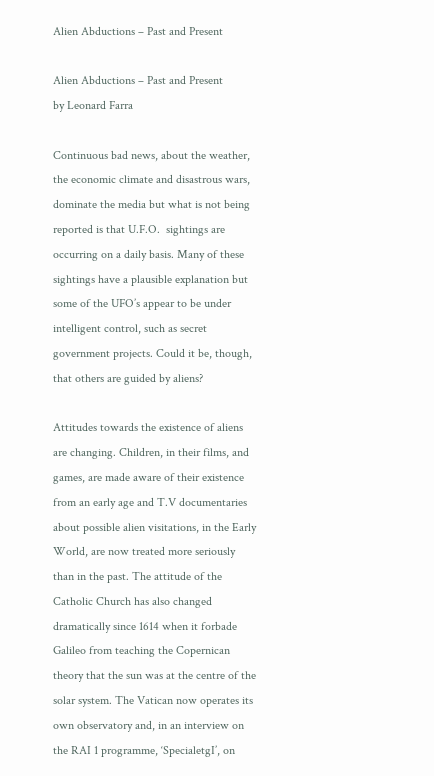Alien Abductions – Past and Present

Alien Abductions – Past and Present
by Leonard Farra

Continuous bad news, about the weather, the economic climate and disastrous wars, dominate the media but what is not being reported is that U.F.O.  sightings are occurring on a daily basis. Many of these sightings have a plausible explanation but some of the UFO’s appear to be under intelligent control, such as secret government projects. Could it be, though, that others are guided by aliens?

Attitudes towards the existence of aliens are changing. Children, in their films, and games, are made aware of their existence from an early age and T.V documentaries about possible alien visitations, in the Early World, are now treated more seriously than in the past. The attitude of the Catholic Church has also changed dramatically since 1614 when it forbade Galileo from teaching the Copernican theory that the sun was at the centre of the solar system. The Vatican now operates its own observatory and, in an interview on the RAI 1 programme, ‘SpecialetgI’, on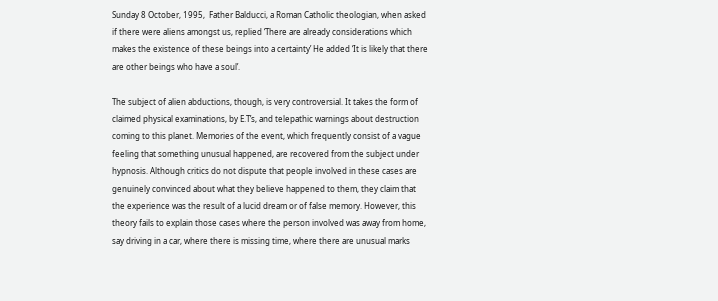Sunday 8 October, 1995,  Father Balducci, a Roman Catholic theologian, when asked if there were aliens amongst us, replied ‘There are already considerations which makes the existence of these beings into a certainty’ He added ‘It is likely that there are other beings who have a soul’.

The subject of alien abductions, though, is very controversial. It takes the form of claimed physical examinations, by E.T’s, and telepathic warnings about destruction coming to this planet. Memories of the event, which frequently consist of a vague feeling that something unusual happened, are recovered from the subject under hypnosis. Although critics do not dispute that people involved in these cases are genuinely convinced about what they believe happened to them, they claim that the experience was the result of a lucid dream or of false memory. However, this theory fails to explain those cases where the person involved was away from home, say driving in a car, where there is missing time, where there are unusual marks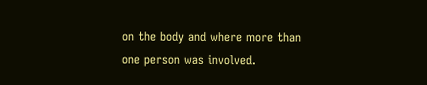on the body and where more than one person was involved.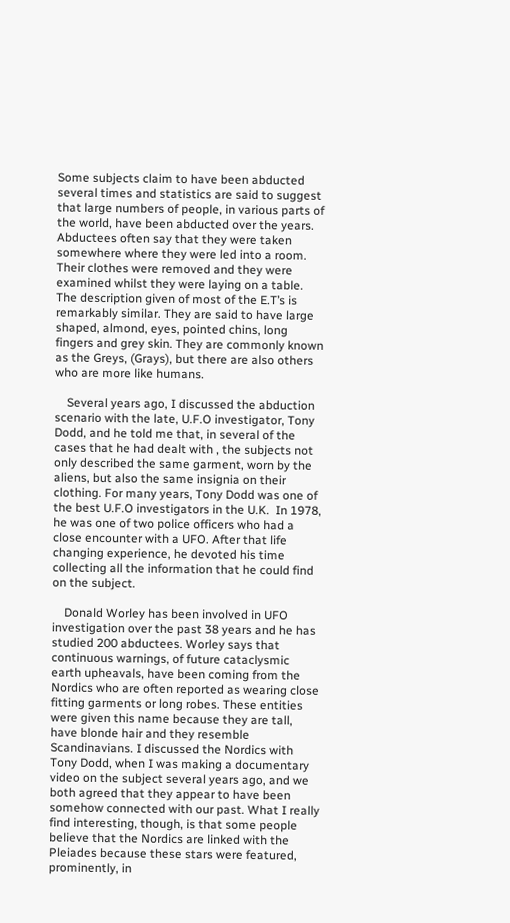Some subjects claim to have been abducted several times and statistics are said to suggest that large numbers of people, in various parts of the world, have been abducted over the years. Abductees often say that they were taken somewhere where they were led into a room. Their clothes were removed and they were examined whilst they were laying on a table. The description given of most of the E.T’s is remarkably similar. They are said to have large shaped, almond, eyes, pointed chins, long fingers and grey skin. They are commonly known as the Greys, (Grays), but there are also others who are more like humans.

    Several years ago, I discussed the abduction scenario with the late, U.F.O investigator, Tony Dodd, and he told me that, in several of the cases that he had dealt with , the subjects not only described the same garment, worn by the aliens, but also the same insignia on their clothing. For many years, Tony Dodd was one of the best U.F.O investigators in the U.K.  In 1978, he was one of two police officers who had a close encounter with a UFO. After that life changing experience, he devoted his time collecting all the information that he could find on the subject.

    Donald Worley has been involved in UFO investigation over the past 38 years and he has  studied 200 abductees. Worley says that continuous warnings, of future cataclysmic earth upheavals, have been coming from the Nordics who are often reported as wearing close fitting garments or long robes. These entities were given this name because they are tall, have blonde hair and they resemble Scandinavians. I discussed the Nordics with Tony Dodd, when I was making a documentary video on the subject several years ago, and we both agreed that they appear to have been somehow connected with our past. What I really find interesting, though, is that some people believe that the Nordics are linked with the Pleiades because these stars were featured, prominently, in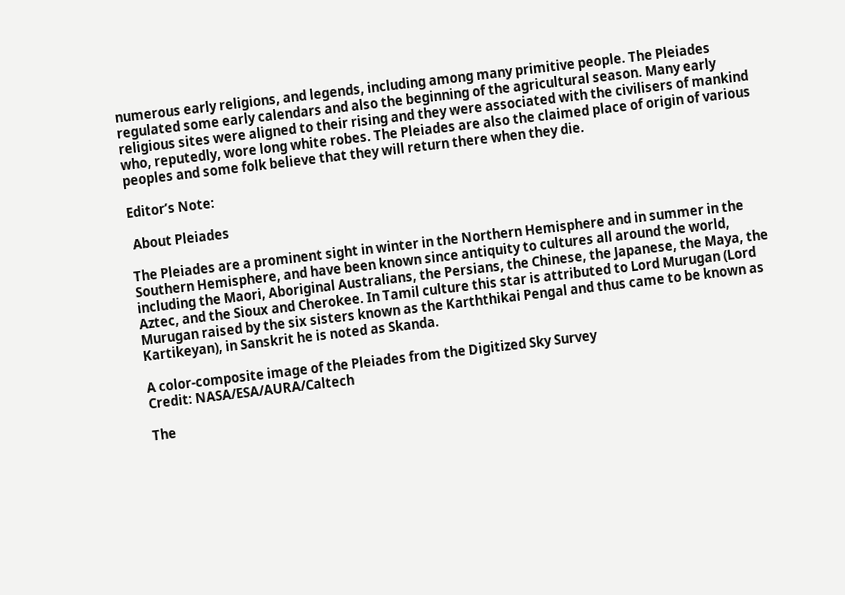numerous early religions, and legends, including among many primitive people. The Pleiades regulated some early calendars and also the beginning of the agricultural season. Many early religious sites were aligned to their rising and they were associated with the civilisers of mankind who, reputedly, wore long white robes. The Pleiades are also the claimed place of origin of various peoples and some folk believe that they will return there when they die.

Editor’s Note:

 About Pleiades

The Pleiades are a prominent sight in winter in the Northern Hemisphere and in summer in the Southern Hemisphere, and have been known since antiquity to cultures all around the world, including the Maori, Aboriginal Australians, the Persians, the Chinese, the Japanese, the Maya, the Aztec, and the Sioux and Cherokee. In Tamil culture this star is attributed to Lord Murugan (Lord Murugan raised by the six sisters known as the Karththikai Pengal and thus came to be known as Kartikeyan), in Sanskrit he is noted as Skanda.

A color-composite image of the Pleiades from the Digitized Sky Survey
Credit: NASA/ESA/AURA/Caltech

The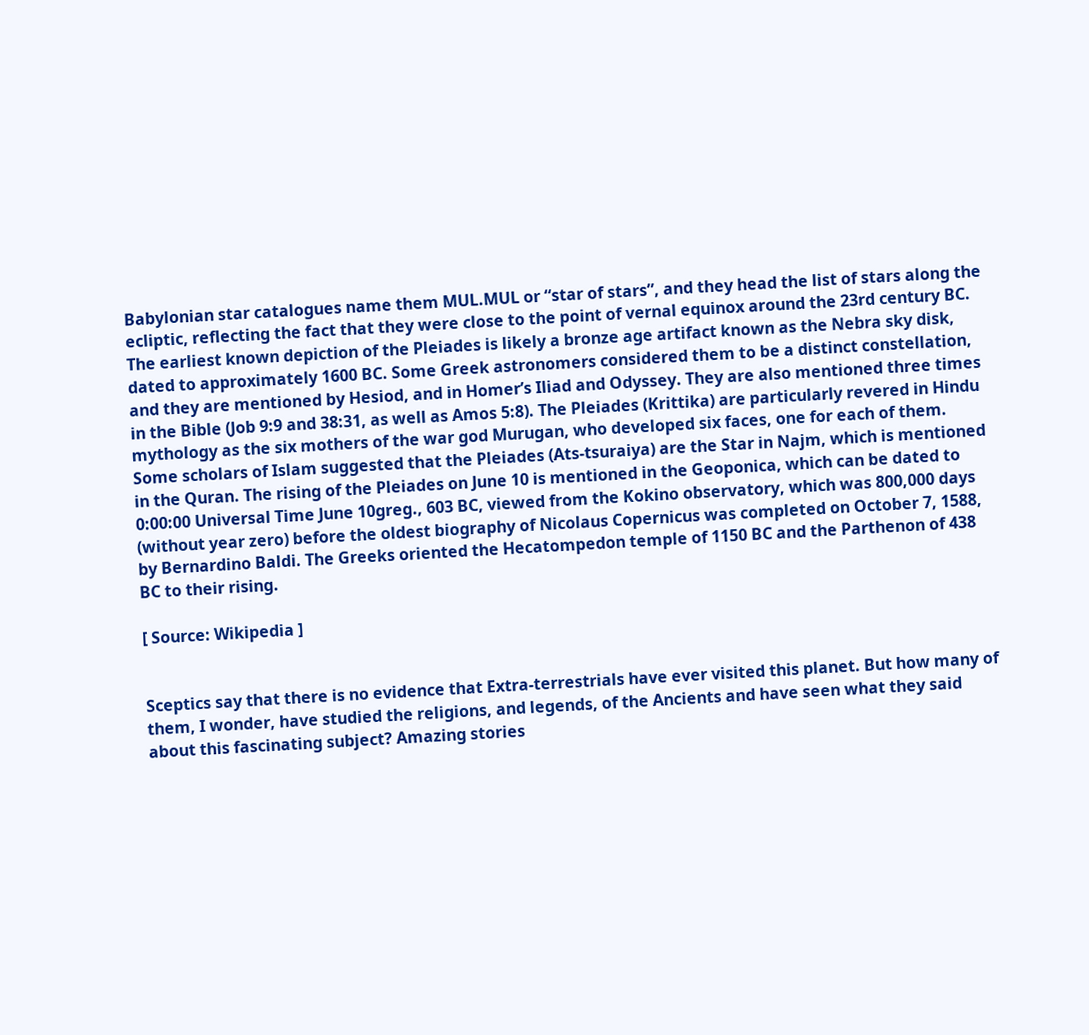Babylonian star catalogues name them MUL.MUL or “star of stars”, and they head the list of stars along the ecliptic, reflecting the fact that they were close to the point of vernal equinox around the 23rd century BC. The earliest known depiction of the Pleiades is likely a bronze age artifact known as the Nebra sky disk, dated to approximately 1600 BC. Some Greek astronomers considered them to be a distinct constellation, and they are mentioned by Hesiod, and in Homer’s Iliad and Odyssey. They are also mentioned three times in the Bible (Job 9:9 and 38:31, as well as Amos 5:8). The Pleiades (Krittika) are particularly revered in Hindu mythology as the six mothers of the war god Murugan, who developed six faces, one for each of them. Some scholars of Islam suggested that the Pleiades (Ats-tsuraiya) are the Star in Najm, which is mentioned in the Quran. The rising of the Pleiades on June 10 is mentioned in the Geoponica, which can be dated to 0:00:00 Universal Time June 10greg., 603 BC, viewed from the Kokino observatory, which was 800,000 days (without year zero) before the oldest biography of Nicolaus Copernicus was completed on October 7, 1588, by Bernardino Baldi. The Greeks oriented the Hecatompedon temple of 1150 BC and the Parthenon of 438 BC to their rising.

[ Source: Wikipedia ]


Sceptics say that there is no evidence that Extra-terrestrials have ever visited this planet. But how many of them, I wonder, have studied the religions, and legends, of the Ancients and have seen what they said about this fascinating subject? Amazing stories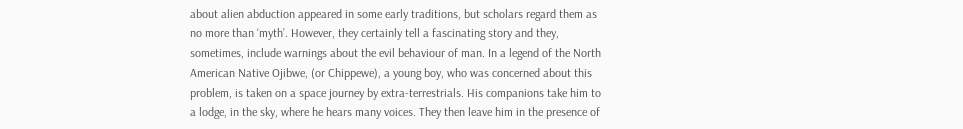about alien abduction appeared in some early traditions, but scholars regard them as no more than ‘myth’. However, they certainly tell a fascinating story and they, sometimes, include warnings about the evil behaviour of man. In a legend of the North American Native Ojibwe, (or Chippewe), a young boy, who was concerned about this problem, is taken on a space journey by extra-terrestrials. His companions take him to a lodge, in the sky, where he hears many voices. They then leave him in the presence of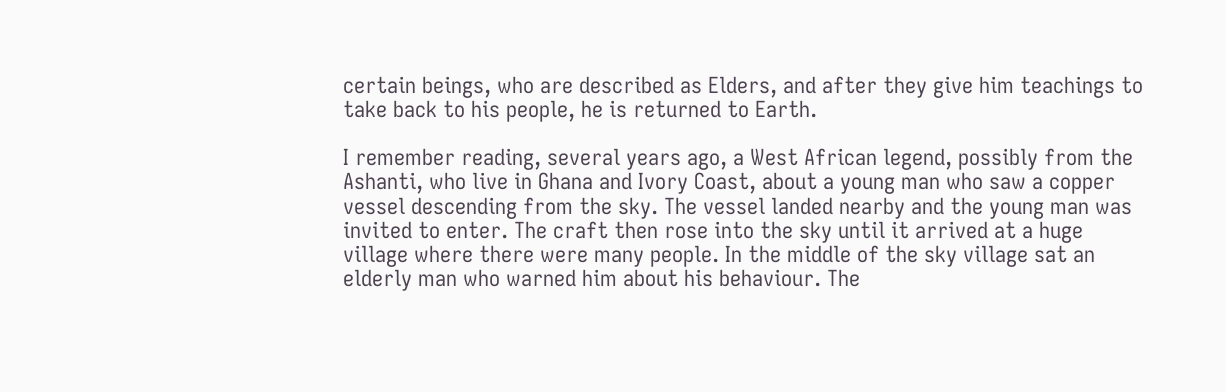certain beings, who are described as Elders, and after they give him teachings to take back to his people, he is returned to Earth.

I remember reading, several years ago, a West African legend, possibly from the Ashanti, who live in Ghana and Ivory Coast, about a young man who saw a copper vessel descending from the sky. The vessel landed nearby and the young man was invited to enter. The craft then rose into the sky until it arrived at a huge village where there were many people. In the middle of the sky village sat an elderly man who warned him about his behaviour. The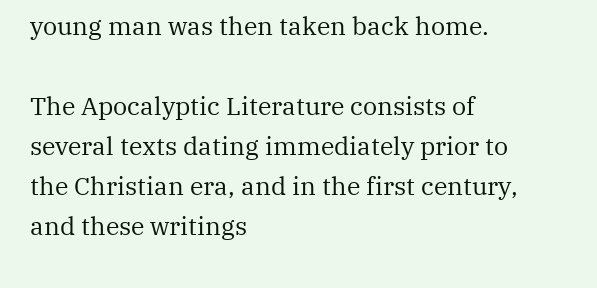young man was then taken back home.

The Apocalyptic Literature consists of several texts dating immediately prior to the Christian era, and in the first century, and these writings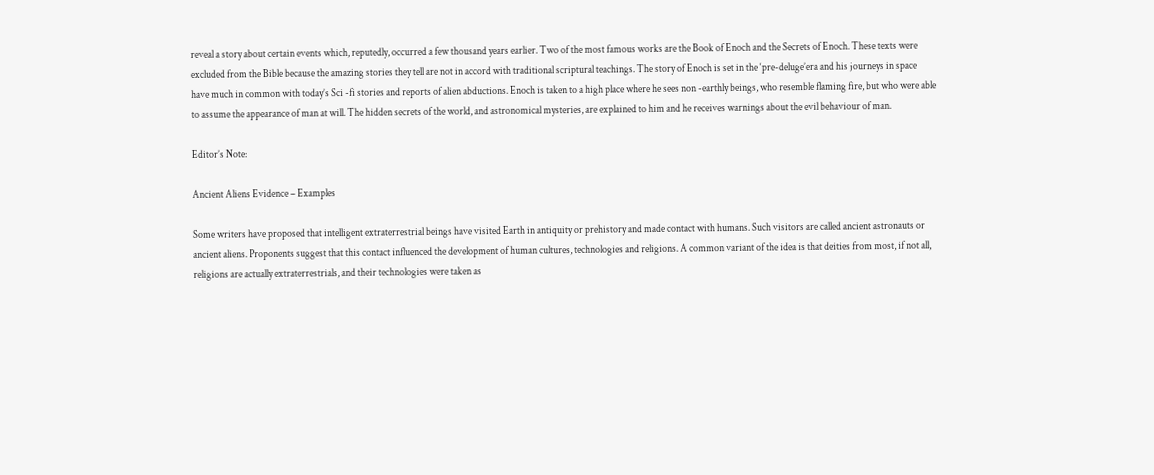reveal a story about certain events which, reputedly, occurred a few thousand years earlier. Two of the most famous works are the Book of Enoch and the Secrets of Enoch. These texts were excluded from the Bible because the amazing stories they tell are not in accord with traditional scriptural teachings. The story of Enoch is set in the ‘pre-deluge’era and his journeys in space have much in common with today’s Sci -fi stories and reports of alien abductions. Enoch is taken to a high place where he sees non -earthly beings, who resemble flaming fire, but who were able to assume the appearance of man at will. The hidden secrets of the world, and astronomical mysteries, are explained to him and he receives warnings about the evil behaviour of man.

Editor’s Note:

Ancient Aliens Evidence – Examples

Some writers have proposed that intelligent extraterrestrial beings have visited Earth in antiquity or prehistory and made contact with humans. Such visitors are called ancient astronauts or ancient aliens. Proponents suggest that this contact influenced the development of human cultures, technologies and religions. A common variant of the idea is that deities from most, if not all, religions are actually extraterrestrials, and their technologies were taken as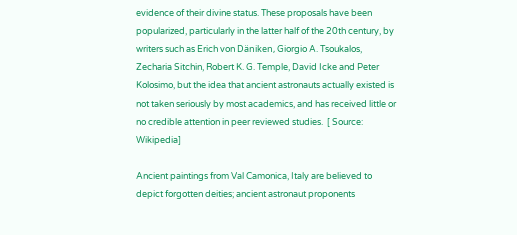evidence of their divine status. These proposals have been popularized, particularly in the latter half of the 20th century, by writers such as Erich von Däniken, Giorgio A. Tsoukalos, Zecharia Sitchin, Robert K. G. Temple, David Icke and Peter Kolosimo, but the idea that ancient astronauts actually existed is not taken seriously by most academics, and has received little or no credible attention in peer reviewed studies.  [ Source: Wikipedia]

Ancient paintings from Val Camonica, Italy are believed to depict forgotten deities; ancient astronaut proponents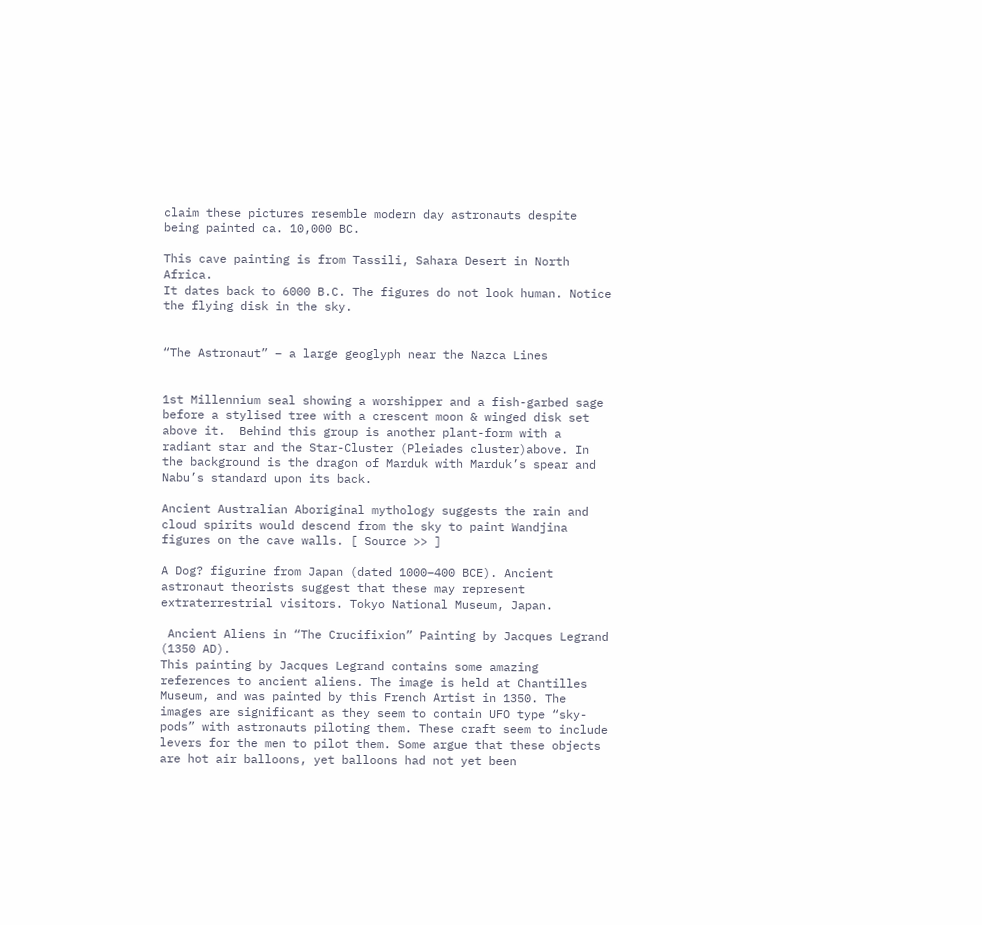claim these pictures resemble modern day astronauts despite being painted ca. 10,000 BC.

This cave painting is from Tassili, Sahara Desert in North Africa.
It dates back to 6000 B.C. The figures do not look human. Notice the flying disk in the sky.


“The Astronaut” – a large geoglyph near the Nazca Lines


1st Millennium seal showing a worshipper and a fish-garbed sage before a stylised tree with a crescent moon & winged disk set above it.  Behind this group is another plant-form with a radiant star and the Star-Cluster (Pleiades cluster)above. In the background is the dragon of Marduk with Marduk’s spear and Nabu’s standard upon its back.

Ancient Australian Aboriginal mythology suggests the rain and cloud spirits would descend from the sky to paint Wandjina figures on the cave walls. [ Source >> ]

A Dog? figurine from Japan (dated 1000–400 BCE). Ancient astronaut theorists suggest that these may represent extraterrestrial visitors. Tokyo National Museum, Japan.

 Ancient Aliens in “The Crucifixion” Painting by Jacques Legrand (1350 AD).
This painting by Jacques Legrand contains some amazing references to ancient aliens. The image is held at Chantilles Museum, and was painted by this French Artist in 1350. The images are significant as they seem to contain UFO type “sky-pods” with astronauts piloting them. These craft seem to include levers for the men to pilot them. Some argue that these objects are hot air balloons, yet balloons had not yet been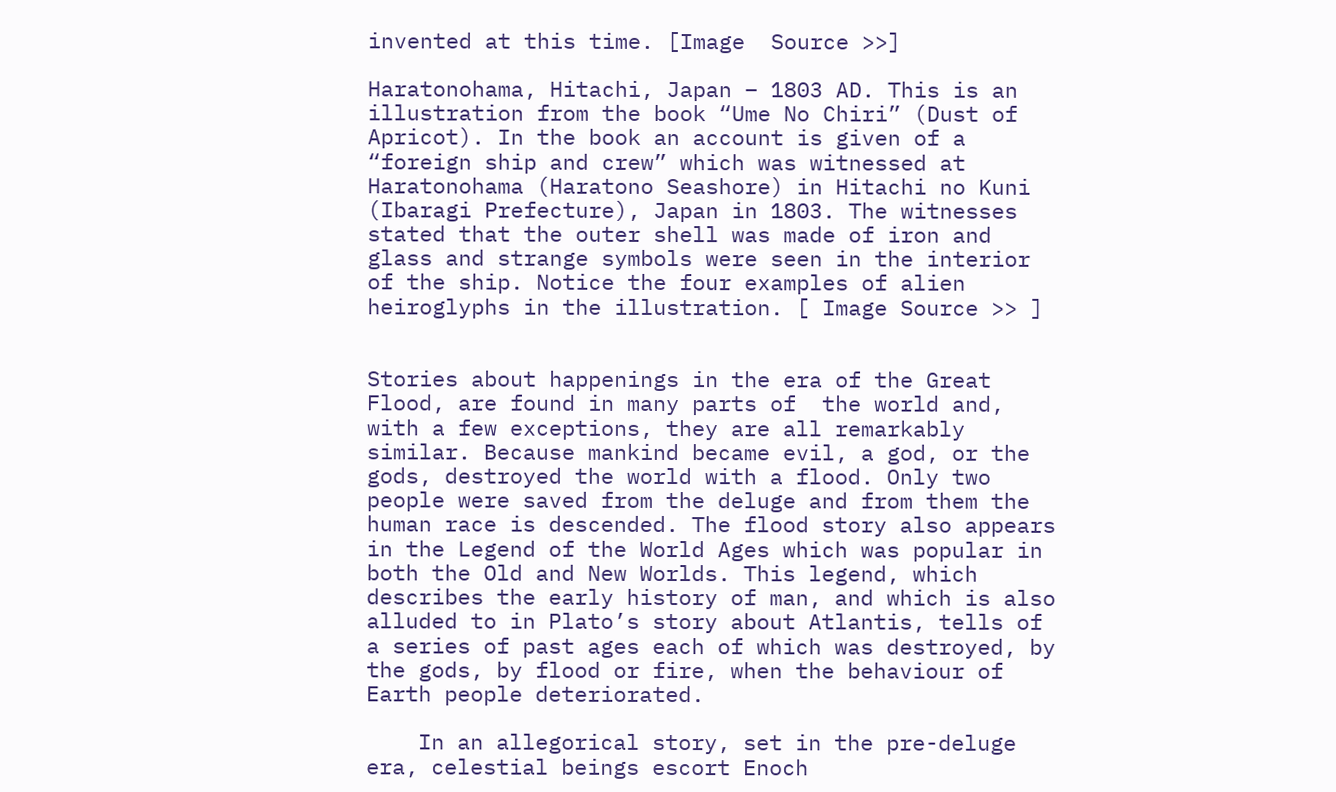invented at this time. [Image  Source >>]

Haratonohama, Hitachi, Japan – 1803 AD. This is an illustration from the book “Ume No Chiri” (Dust of Apricot). In the book an account is given of a “foreign ship and crew” which was witnessed at Haratonohama (Haratono Seashore) in Hitachi no Kuni (Ibaragi Prefecture), Japan in 1803. The witnesses stated that the outer shell was made of iron and glass and strange symbols were seen in the interior of the ship. Notice the four examples of alien heiroglyphs in the illustration. [ Image Source >> ]


Stories about happenings in the era of the Great Flood, are found in many parts of  the world and, with a few exceptions, they are all remarkably similar. Because mankind became evil, a god, or the gods, destroyed the world with a flood. Only two people were saved from the deluge and from them the human race is descended. The flood story also appears in the Legend of the World Ages which was popular in both the Old and New Worlds. This legend, which describes the early history of man, and which is also alluded to in Plato’s story about Atlantis, tells of a series of past ages each of which was destroyed, by the gods, by flood or fire, when the behaviour of Earth people deteriorated.

    In an allegorical story, set in the pre-deluge era, celestial beings escort Enoch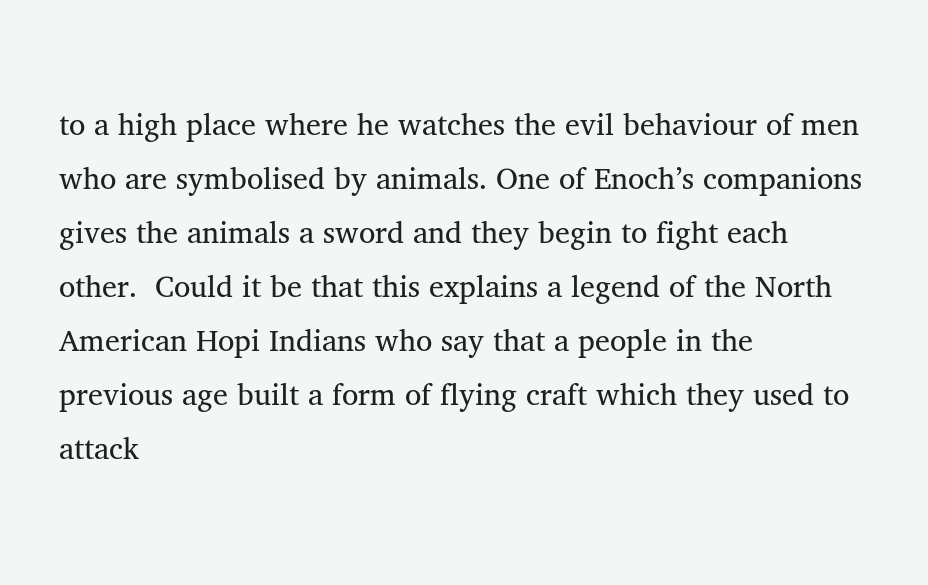to a high place where he watches the evil behaviour of men who are symbolised by animals. One of Enoch’s companions gives the animals a sword and they begin to fight each other.  Could it be that this explains a legend of the North American Hopi Indians who say that a people in the previous age built a form of flying craft which they used to attack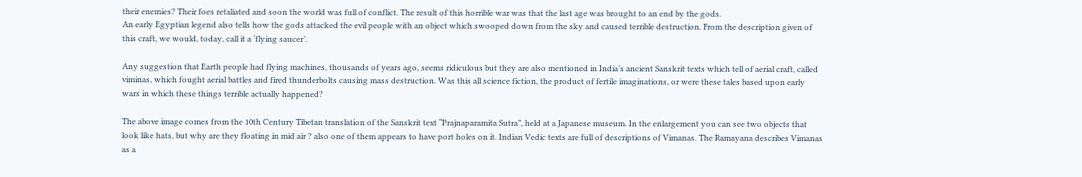their enemies? Their foes retaliated and soon the world was full of conflict. The result of this horrible war was that the last age was brought to an end by the gods.
An early Egyptian legend also tells how the gods attacked the evil people with an object which swooped down from the sky and caused terrible destruction. From the description given of this craft, we would, today, call it a ‘flying saucer’.

Any suggestion that Earth people had flying machines, thousands of years ago, seems ridiculous but they are also mentioned in India’s ancient Sanskrit texts which tell of aerial craft, called viminas, which fought aerial battles and fired thunderbolts causing mass destruction. Was this all science fiction, the product of fertile imaginations, or were these tales based upon early wars in which these things terrible actually happened?

The above image comes from the 10th Century Tibetan translation of the Sanskrit text “Prajnaparamita Sutra”, held at a Japanese museum. In the enlargement you can see two objects that look like hats, but why are they floating in mid air ? also one of them appears to have port holes on it. Indian Vedic texts are full of descriptions of Vimanas. The Ramayana describes Vimanas as a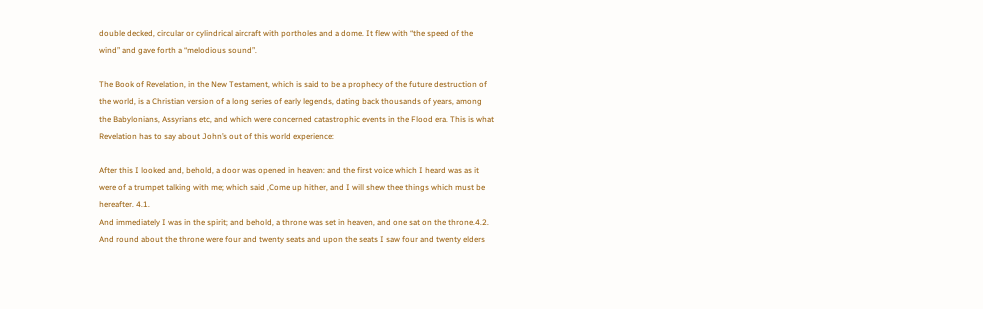double decked, circular or cylindrical aircraft with portholes and a dome. It flew with “the speed of the wind” and gave forth a “melodious sound”.

The Book of Revelation, in the New Testament, which is said to be a prophecy of the future destruction of the world, is a Christian version of a long series of early legends, dating back thousands of years, among the Babylonians, Assyrians etc, and which were concerned catastrophic events in the Flood era. This is what Revelation has to say about John’s out of this world experience:

After this I looked and, behold, a door was opened in heaven: and the first voice which I heard was as it were of a trumpet talking with me; which said ,Come up hither, and I will shew thee things which must be hereafter. 4.1.
And immediately I was in the spirit; and behold, a throne was set in heaven, and one sat on the throne.4.2.
And round about the throne were four and twenty seats and upon the seats I saw four and twenty elders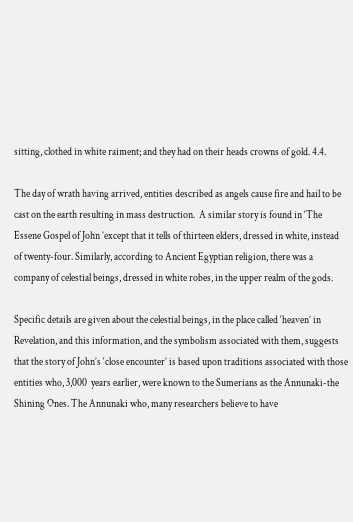sitting, clothed in white raiment; and they had on their heads crowns of gold. 4.4.

The day of wrath having arrived, entities described as angels cause fire and hail to be cast on the earth resulting in mass destruction.  A similar story is found in ‘The Essene Gospel of John ’except that it tells of thirteen elders, dressed in white, instead of twenty-four. Similarly, according to Ancient Egyptian religion, there was a company of celestial beings, dressed in white robes, in the upper realm of the gods.

Specific details are given about the celestial beings, in the place called ‘heaven’ in Revelation, and this information, and the symbolism associated with them, suggests that the story of John’s ‘close encounter’ is based upon traditions associated with those entities who, 3,000  years earlier, were known to the Sumerians as the Annunaki-the Shining Ones. The Annunaki who, many researchers believe to have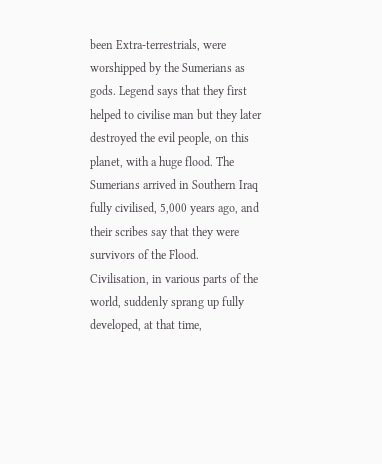been Extra-terrestrials, were worshipped by the Sumerians as gods. Legend says that they first helped to civilise man but they later destroyed the evil people, on this planet, with a huge flood. The Sumerians arrived in Southern Iraq fully civilised, 5,000 years ago, and their scribes say that they were survivors of the Flood.  Civilisation, in various parts of the world, suddenly sprang up fully developed, at that time,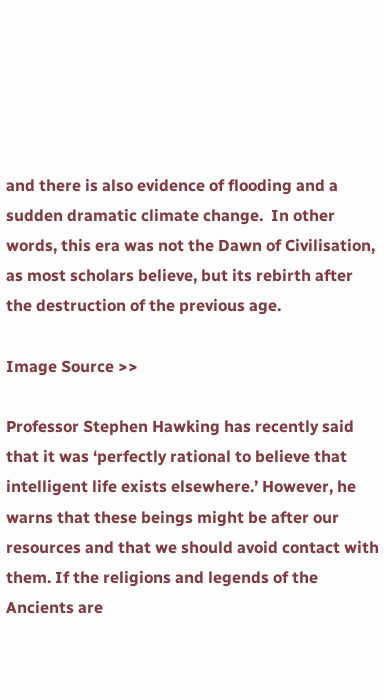and there is also evidence of flooding and a sudden dramatic climate change.  In other words, this era was not the Dawn of Civilisation, as most scholars believe, but its rebirth after the destruction of the previous age.

Image Source >>

Professor Stephen Hawking has recently said that it was ‘perfectly rational to believe that intelligent life exists elsewhere.’ However, he warns that these beings might be after our resources and that we should avoid contact with them. If the religions and legends of the Ancients are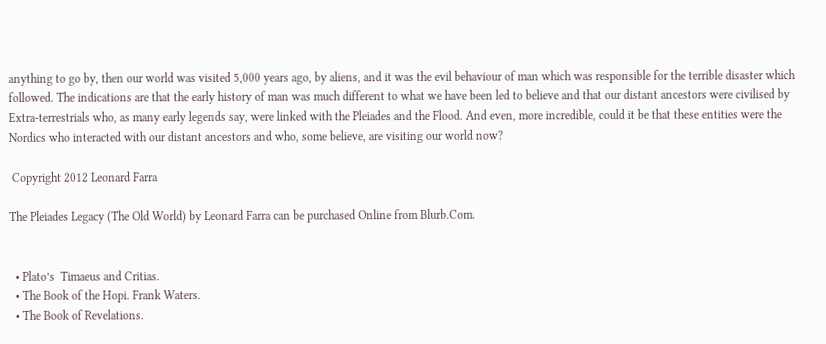anything to go by, then our world was visited 5,000 years ago, by aliens, and it was the evil behaviour of man which was responsible for the terrible disaster which followed. The indications are that the early history of man was much different to what we have been led to believe and that our distant ancestors were civilised by Extra-terrestrials who, as many early legends say, were linked with the Pleiades and the Flood. And even, more incredible, could it be that these entities were the Nordics who interacted with our distant ancestors and who, some believe, are visiting our world now?

 Copyright 2012 Leonard Farra

The Pleiades Legacy (The Old World) by Leonard Farra can be purchased Online from Blurb.Com.


  • Plato’s  Timaeus and Critias.
  • The Book of the Hopi. Frank Waters.
  • The Book of Revelations.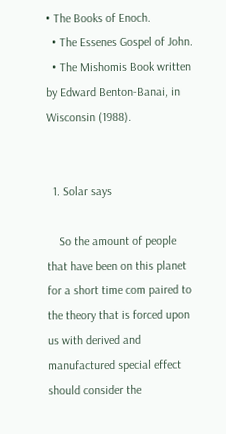• The Books of Enoch.
  • The Essenes Gospel of John.
  • The Mishomis Book written by Edward Benton-Banai, in Wisconsin (1988).


  1. Solar says

    So the amount of people that have been on this planet for a short time com paired to the theory that is forced upon us with derived and manufactured special effect should consider the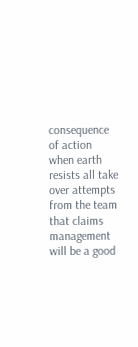consequence of action when earth resists all take over attempts from the team that claims management will be a good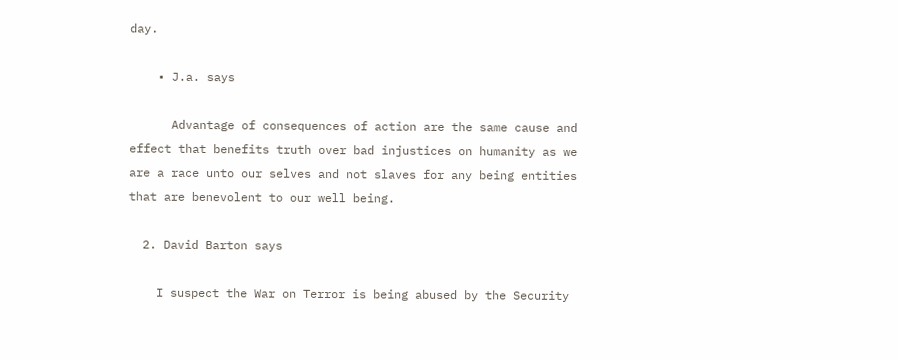day.

    • J.a. says

      Advantage of consequences of action are the same cause and effect that benefits truth over bad injustices on humanity as we are a race unto our selves and not slaves for any being entities that are benevolent to our well being.

  2. David Barton says

    I suspect the War on Terror is being abused by the Security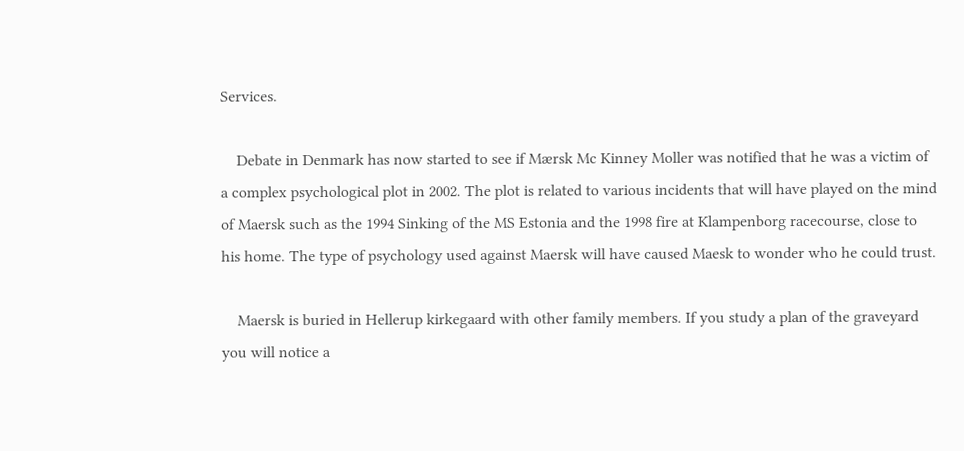Services.

    Debate in Denmark has now started to see if Mærsk Mc Kinney Moller was notified that he was a victim of a complex psychological plot in 2002. The plot is related to various incidents that will have played on the mind of Maersk such as the 1994 Sinking of the MS Estonia and the 1998 fire at Klampenborg racecourse, close to his home. The type of psychology used against Maersk will have caused Maesk to wonder who he could trust.

    Maersk is buried in Hellerup kirkegaard with other family members. If you study a plan of the graveyard you will notice a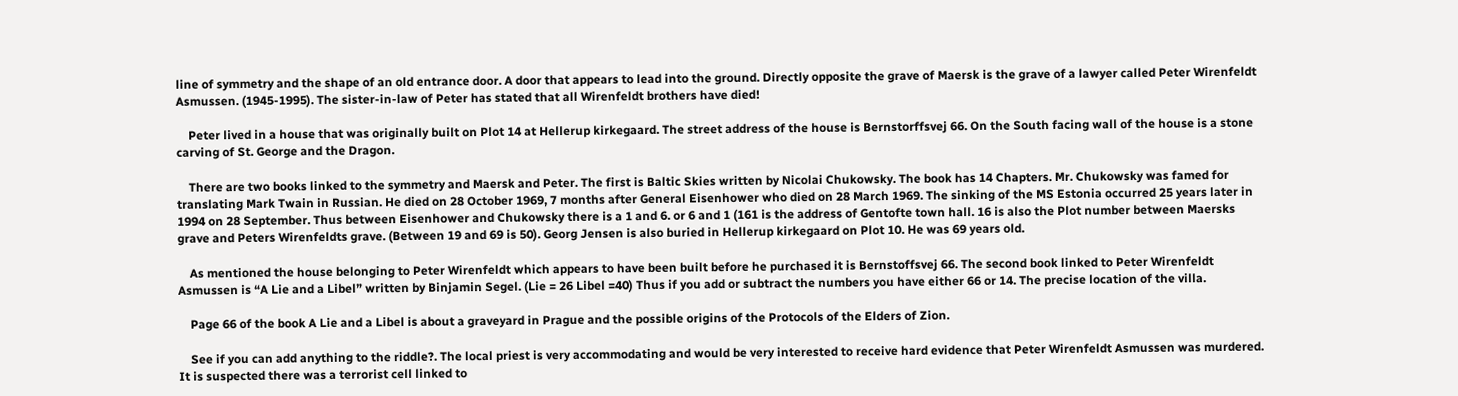line of symmetry and the shape of an old entrance door. A door that appears to lead into the ground. Directly opposite the grave of Maersk is the grave of a lawyer called Peter Wirenfeldt Asmussen. (1945-1995). The sister-in-law of Peter has stated that all Wirenfeldt brothers have died!

    Peter lived in a house that was originally built on Plot 14 at Hellerup kirkegaard. The street address of the house is Bernstorffsvej 66. On the South facing wall of the house is a stone carving of St. George and the Dragon.

    There are two books linked to the symmetry and Maersk and Peter. The first is Baltic Skies written by Nicolai Chukowsky. The book has 14 Chapters. Mr. Chukowsky was famed for translating Mark Twain in Russian. He died on 28 October 1969, 7 months after General Eisenhower who died on 28 March 1969. The sinking of the MS Estonia occurred 25 years later in 1994 on 28 September. Thus between Eisenhower and Chukowsky there is a 1 and 6. or 6 and 1 (161 is the address of Gentofte town hall. 16 is also the Plot number between Maersks grave and Peters Wirenfeldts grave. (Between 19 and 69 is 50). Georg Jensen is also buried in Hellerup kirkegaard on Plot 10. He was 69 years old.

    As mentioned the house belonging to Peter Wirenfeldt which appears to have been built before he purchased it is Bernstoffsvej 66. The second book linked to Peter Wirenfeldt Asmussen is “A Lie and a Libel” written by Binjamin Segel. (Lie = 26 Libel =40) Thus if you add or subtract the numbers you have either 66 or 14. The precise location of the villa.

    Page 66 of the book A Lie and a Libel is about a graveyard in Prague and the possible origins of the Protocols of the Elders of Zion.

    See if you can add anything to the riddle?. The local priest is very accommodating and would be very interested to receive hard evidence that Peter Wirenfeldt Asmussen was murdered. It is suspected there was a terrorist cell linked to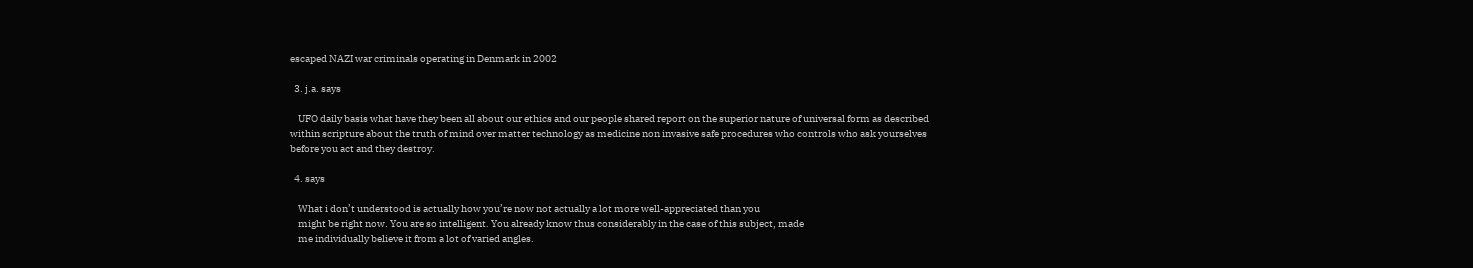escaped NAZI war criminals operating in Denmark in 2002

  3. j.a. says

    UFO daily basis what have they been all about our ethics and our people shared report on the superior nature of universal form as described within scripture about the truth of mind over matter technology as medicine non invasive safe procedures who controls who ask yourselves before you act and they destroy.

  4. says

    What i don’t understood is actually how you’re now not actually a lot more well-appreciated than you
    might be right now. You are so intelligent. You already know thus considerably in the case of this subject, made
    me individually believe it from a lot of varied angles.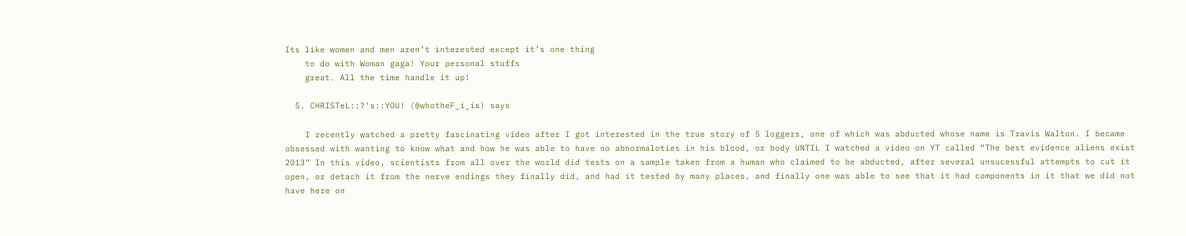Its like women and men aren’t interested except it’s one thing
    to do with Woman gaga! Your personal stuffs
    great. All the time handle it up!

  5. CHRISTeL::?'s::YOU! (@whotheF_i_is) says

    I recently watched a pretty fascinating video after I got interested in the true story of 5 loggers, one of which was abducted whose name is Travis Walton. I became obsessed with wanting to know what and how he was able to have no abnormaloties in his blood, or body UNTIL I watched a video on YT called “The best evidence aliens exist 2013” In this video, scientists from all over the world did tests on a sample taken from a human who claimed to be abducted, after several unsucessful attempts to cut it open, or detach it from the nerve endings they finally did, and had it tested by many places, and finally one was able to see that it had components in it that we did not have here on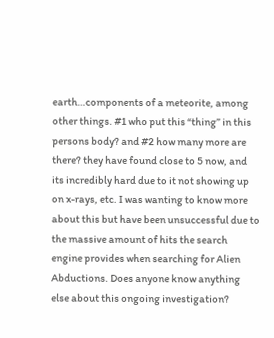earth…components of a meteorite, among other things. #1 who put this “thing” in this persons body? and #2 how many more are there? they have found close to 5 now, and its incredibly hard due to it not showing up on x-rays, etc. I was wanting to know more about this but have been unsuccessful due to the massive amount of hits the search engine provides when searching for Alien Abductions. Does anyone know anything else about this ongoing investigation?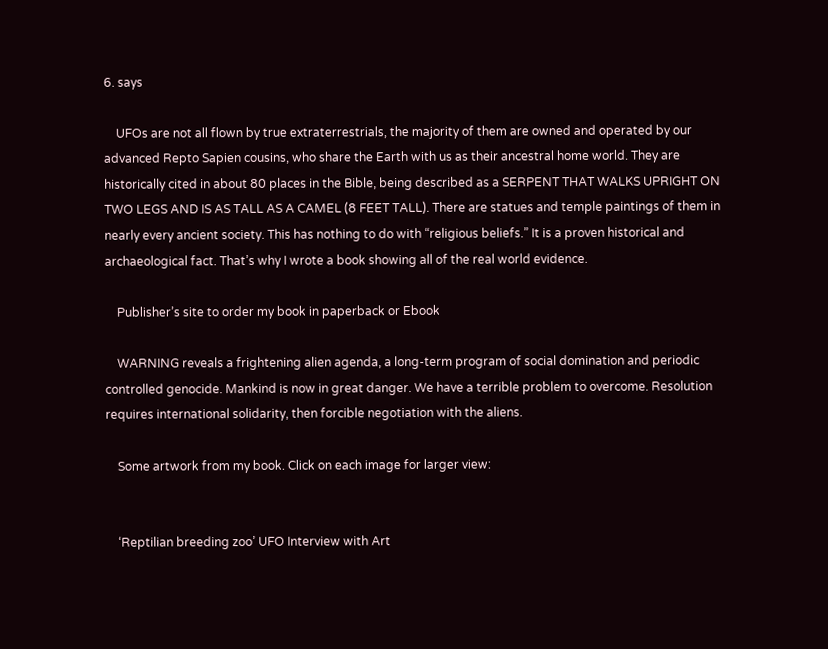6. says

    UFOs are not all flown by true extraterrestrials, the majority of them are owned and operated by our advanced Repto Sapien cousins, who share the Earth with us as their ancestral home world. They are historically cited in about 80 places in the Bible, being described as a SERPENT THAT WALKS UPRIGHT ON TWO LEGS AND IS AS TALL AS A CAMEL (8 FEET TALL). There are statues and temple paintings of them in nearly every ancient society. This has nothing to do with “religious beliefs.” It is a proven historical and archaeological fact. That’s why I wrote a book showing all of the real world evidence.

    Publisher’s site to order my book in paperback or Ebook

    WARNING reveals a frightening alien agenda, a long-term program of social domination and periodic controlled genocide. Mankind is now in great danger. We have a terrible problem to overcome. Resolution requires international solidarity, then forcible negotiation with the aliens.

    Some artwork from my book. Click on each image for larger view:


    ‘Reptilian breeding zoo’ UFO Interview with Art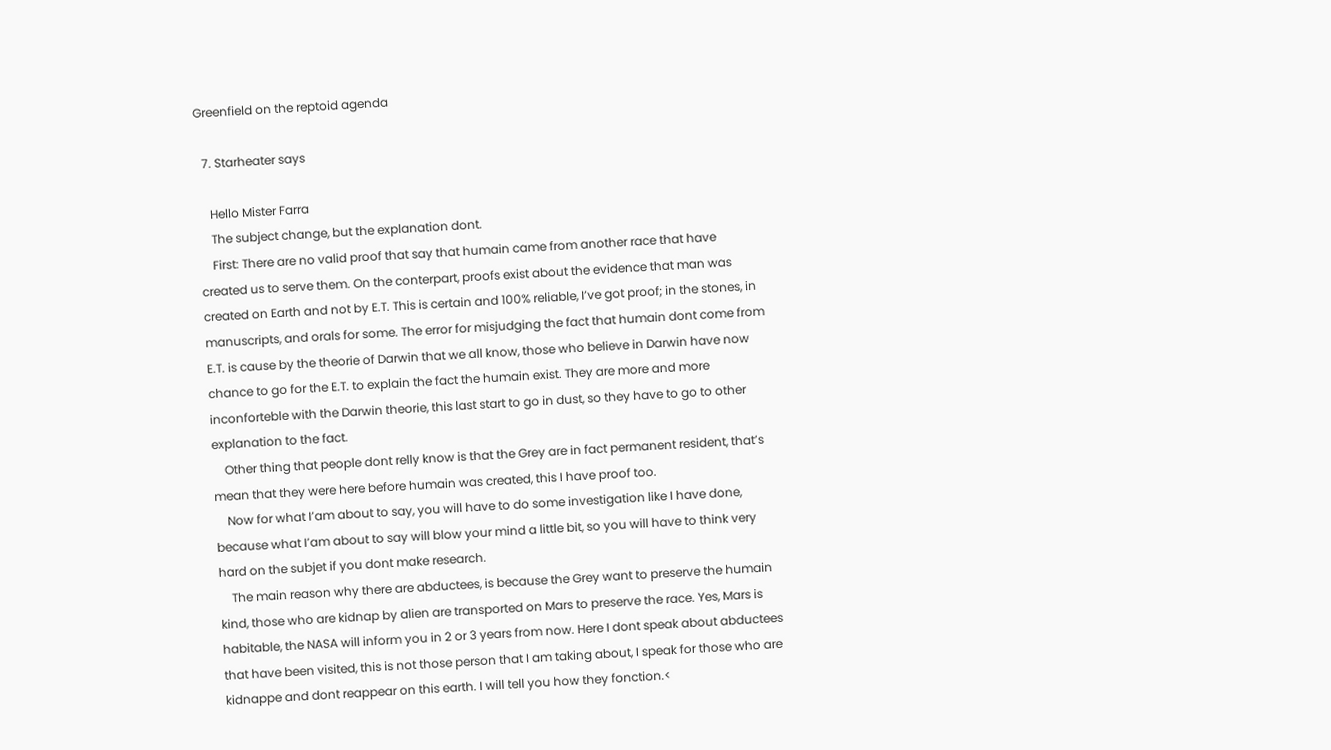Greenfield on the reptoid agenda

  7. Starheater says

    Hello Mister Farra
    The subject change, but the explanation dont.
    First: There are no valid proof that say that humain came from another race that have created us to serve them. On the conterpart, proofs exist about the evidence that man was created on Earth and not by E.T. This is certain and 100% reliable, I’ve got proof; in the stones, in manuscripts, and orals for some. The error for misjudging the fact that humain dont come from E.T. is cause by the theorie of Darwin that we all know, those who believe in Darwin have now chance to go for the E.T. to explain the fact the humain exist. They are more and more inconforteble with the Darwin theorie, this last start to go in dust, so they have to go to other explanation to the fact.
    Other thing that people dont relly know is that the Grey are in fact permanent resident, that’s mean that they were here before humain was created, this I have proof too.
    Now for what I’am about to say, you will have to do some investigation like I have done, because what I’am about to say will blow your mind a little bit, so you will have to think very hard on the subjet if you dont make research.
    The main reason why there are abductees, is because the Grey want to preserve the humain kind, those who are kidnap by alien are transported on Mars to preserve the race. Yes, Mars is habitable, the NASA will inform you in 2 or 3 years from now. Here I dont speak about abductees that have been visited, this is not those person that I am taking about, I speak for those who are kidnappe and dont reappear on this earth. I will tell you how they fonction.<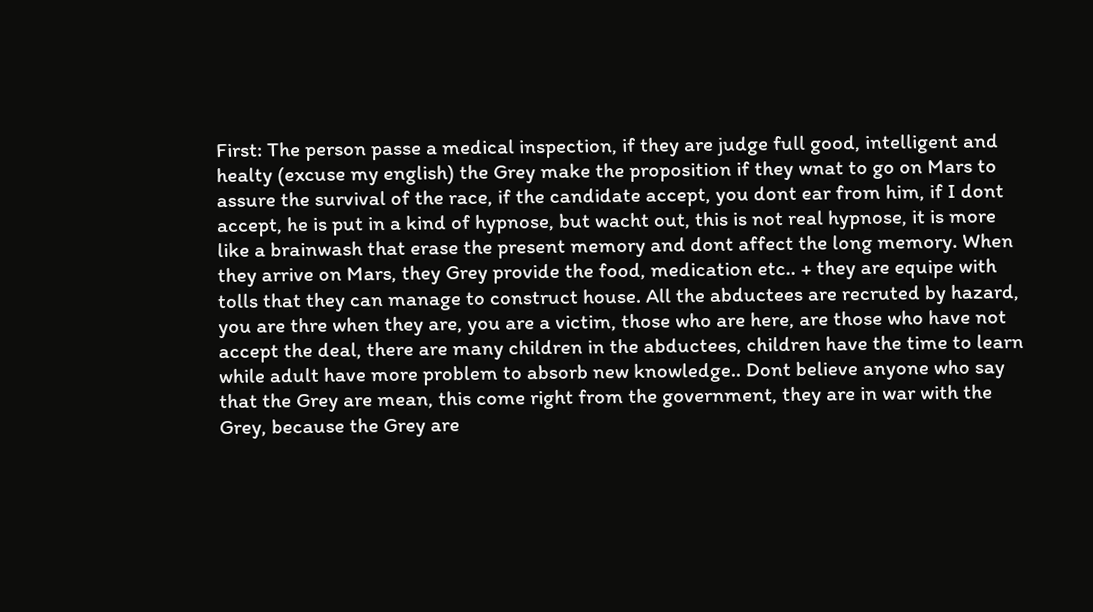First: The person passe a medical inspection, if they are judge full good, intelligent and healty (excuse my english) the Grey make the proposition if they wnat to go on Mars to assure the survival of the race, if the candidate accept, you dont ear from him, if I dont accept, he is put in a kind of hypnose, but wacht out, this is not real hypnose, it is more like a brainwash that erase the present memory and dont affect the long memory. When they arrive on Mars, they Grey provide the food, medication etc.. + they are equipe with tolls that they can manage to construct house. All the abductees are recruted by hazard, you are thre when they are, you are a victim, those who are here, are those who have not accept the deal, there are many children in the abductees, children have the time to learn while adult have more problem to absorb new knowledge.. Dont believe anyone who say that the Grey are mean, this come right from the government, they are in war with the Grey, because the Grey are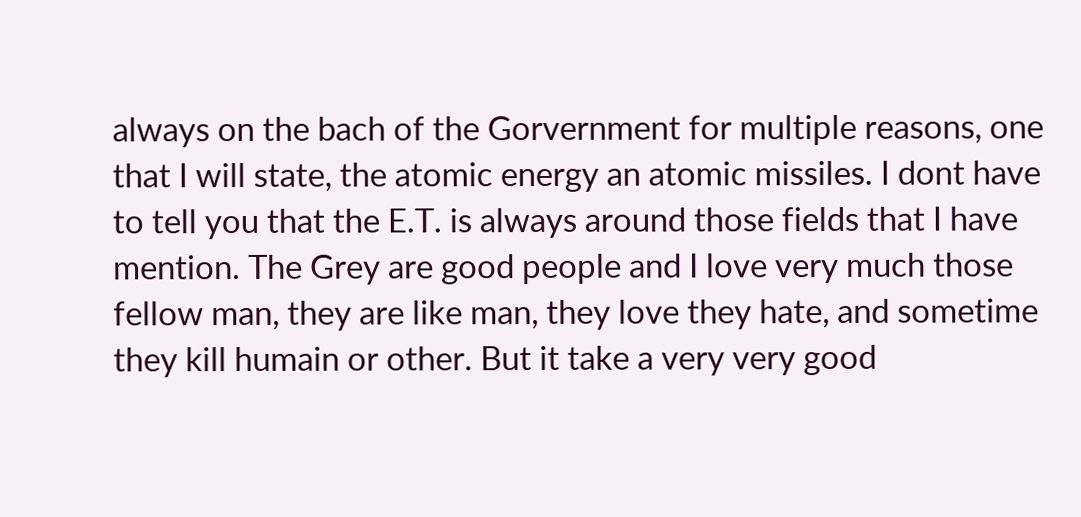always on the bach of the Gorvernment for multiple reasons, one that I will state, the atomic energy an atomic missiles. I dont have to tell you that the E.T. is always around those fields that I have mention. The Grey are good people and I love very much those fellow man, they are like man, they love they hate, and sometime they kill humain or other. But it take a very very good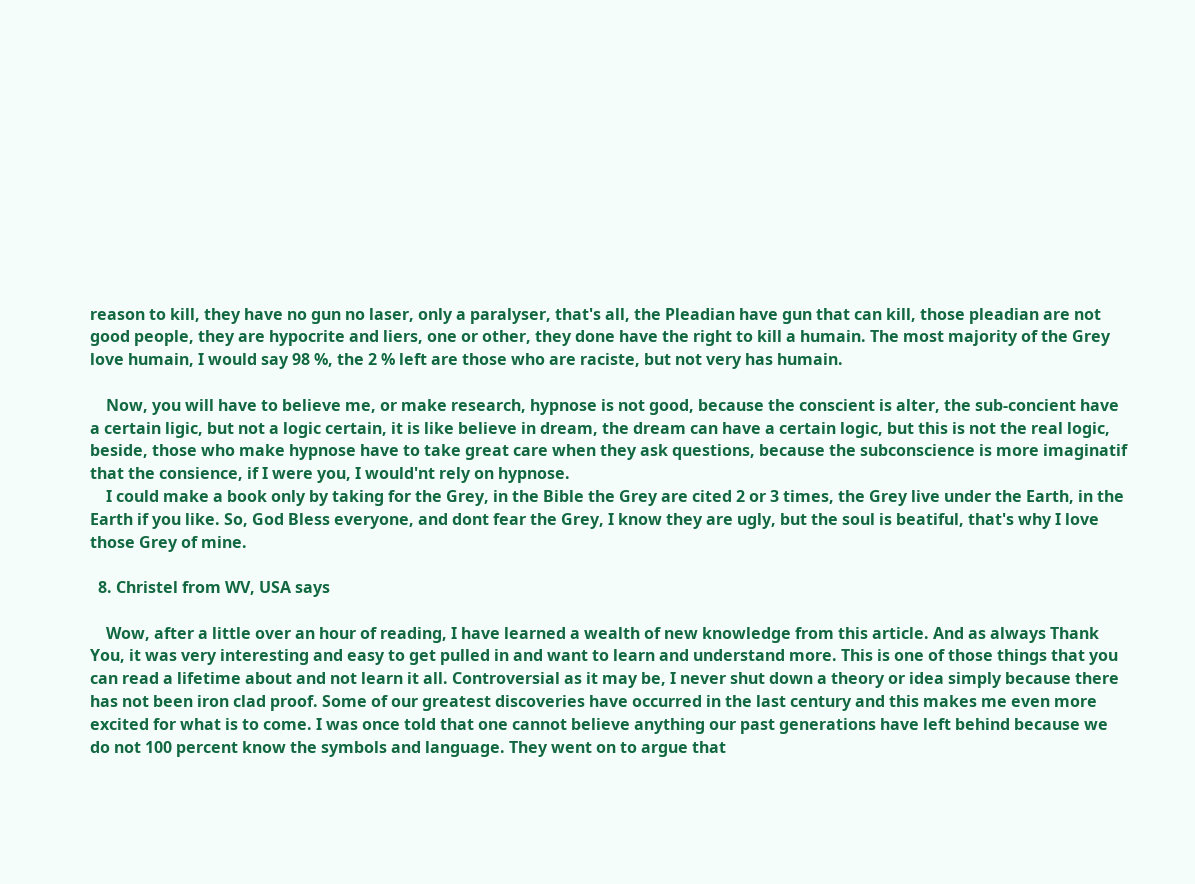reason to kill, they have no gun no laser, only a paralyser, that's all, the Pleadian have gun that can kill, those pleadian are not good people, they are hypocrite and liers, one or other, they done have the right to kill a humain. The most majority of the Grey love humain, I would say 98 %, the 2 % left are those who are raciste, but not very has humain.

    Now, you will have to believe me, or make research, hypnose is not good, because the conscient is alter, the sub-concient have a certain ligic, but not a logic certain, it is like believe in dream, the dream can have a certain logic, but this is not the real logic, beside, those who make hypnose have to take great care when they ask questions, because the subconscience is more imaginatif that the consience, if I were you, I would'nt rely on hypnose.
    I could make a book only by taking for the Grey, in the Bible the Grey are cited 2 or 3 times, the Grey live under the Earth, in the Earth if you like. So, God Bless everyone, and dont fear the Grey, I know they are ugly, but the soul is beatiful, that's why I love those Grey of mine.

  8. Christel from WV, USA says

    Wow, after a little over an hour of reading, I have learned a wealth of new knowledge from this article. And as always Thank You, it was very interesting and easy to get pulled in and want to learn and understand more. This is one of those things that you can read a lifetime about and not learn it all. Controversial as it may be, I never shut down a theory or idea simply because there has not been iron clad proof. Some of our greatest discoveries have occurred in the last century and this makes me even more excited for what is to come. I was once told that one cannot believe anything our past generations have left behind because we do not 100 percent know the symbols and language. They went on to argue that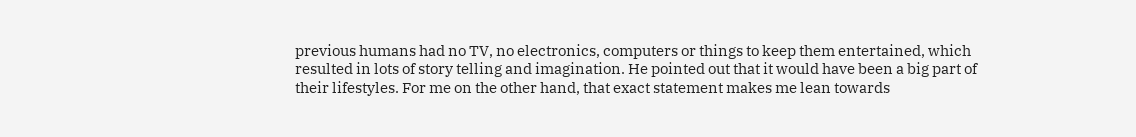previous humans had no TV, no electronics, computers or things to keep them entertained, which resulted in lots of story telling and imagination. He pointed out that it would have been a big part of their lifestyles. For me on the other hand, that exact statement makes me lean towards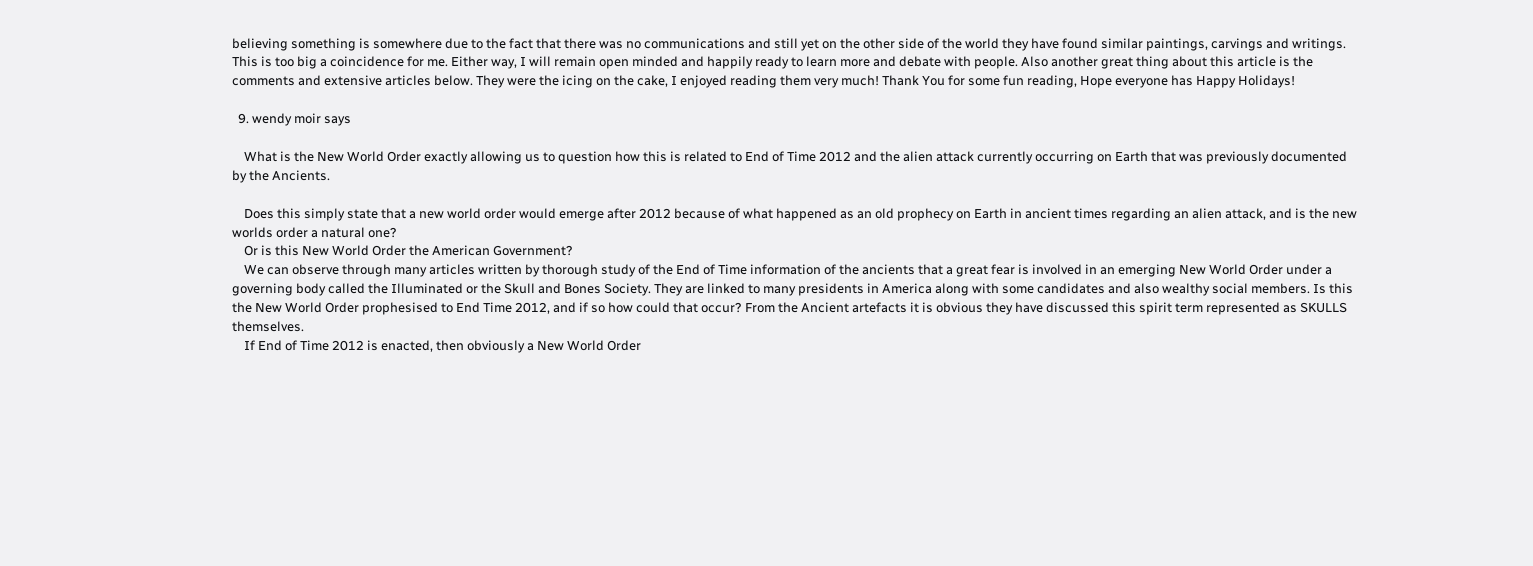believing something is somewhere due to the fact that there was no communications and still yet on the other side of the world they have found similar paintings, carvings and writings. This is too big a coincidence for me. Either way, I will remain open minded and happily ready to learn more and debate with people. Also another great thing about this article is the comments and extensive articles below. They were the icing on the cake, I enjoyed reading them very much! Thank You for some fun reading, Hope everyone has Happy Holidays!

  9. wendy moir says

    What is the New World Order exactly allowing us to question how this is related to End of Time 2012 and the alien attack currently occurring on Earth that was previously documented by the Ancients.

    Does this simply state that a new world order would emerge after 2012 because of what happened as an old prophecy on Earth in ancient times regarding an alien attack, and is the new worlds order a natural one?
    Or is this New World Order the American Government?
    We can observe through many articles written by thorough study of the End of Time information of the ancients that a great fear is involved in an emerging New World Order under a governing body called the Illuminated or the Skull and Bones Society. They are linked to many presidents in America along with some candidates and also wealthy social members. Is this the New World Order prophesised to End Time 2012, and if so how could that occur? From the Ancient artefacts it is obvious they have discussed this spirit term represented as SKULLS themselves.
    If End of Time 2012 is enacted, then obviously a New World Order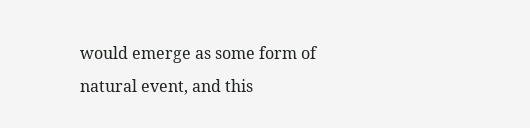would emerge as some form of natural event, and this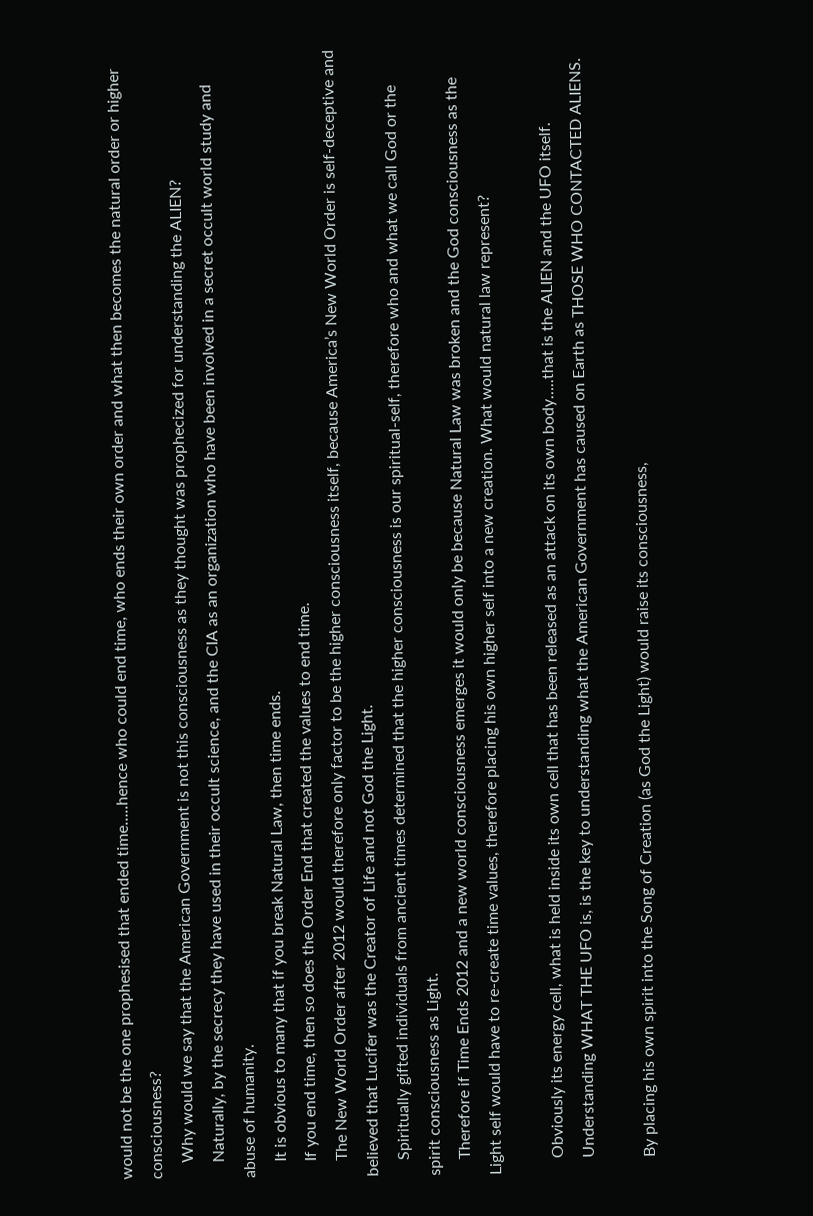would not be the one prophesised that ended time…..hence who could end time, who ends their own order and what then becomes the natural order or higher consciousness?
    Why would we say that the American Government is not this consciousness as they thought was prophecized for understanding the ALIEN?
    Naturally, by the secrecy they have used in their occult science, and the CIA as an organization who have been involved in a secret occult world study and abuse of humanity.
    It is obvious to many that if you break Natural Law, then time ends.
    If you end time, then so does the Order End that created the values to end time.
    The New World Order after 2012 would therefore only factor to be the higher consciousness itself, because America’s New World Order is self-deceptive and believed that Lucifer was the Creator of Life and not God the Light.
    Spiritually gifted individuals from ancient times determined that the higher consciousness is our spiritual-self, therefore who and what we call God or the spirit consciousness as Light.
    Therefore if Time Ends 2012 and a new world consciousness emerges it would only be because Natural Law was broken and the God consciousness as the Light self would have to re-create time values, therefore placing his own higher self into a new creation. What would natural law represent?

    Obviously its energy cell, what is held inside its own cell that has been released as an attack on its own body…..that is the ALIEN and the UFO itself.
    Understanding WHAT THE UFO is, is the key to understanding what the American Government has caused on Earth as THOSE WHO CONTACTED ALIENS.

    By placing his own spirit into the Song of Creation (as God the Light) would raise its consciousness,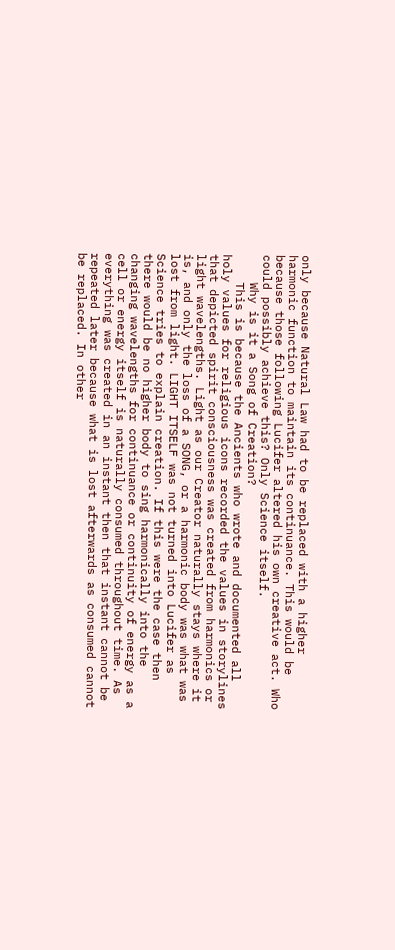only because Natural Law had to be replaced with a higher harmonic function to maintain its continuance. This would be because those following Lucifer altered his own creative act. Who could possibly achieve this? Only Science itself.
    Why is it a Song of Creation?
    This is because the Ancients who wrote and documented all holy values for religious icons recorded the values in storylines that depicted spirit consciousness was created from harmonics or light wavelengths. Light as our Creator naturally stays where it is, and only the loss of a SONG, or a harmonic body was what was lost from light. LIGHT ITSELF was not turned into Lucifer as Science tries to explain creation. If this were the case then there would be no higher body to sing harmonically into the changing wavelengths for continuance or continuity of energy as a cell or energy itself is naturally consumed throughout time. As everything was created in an instant then that instant cannot be repeated later because what is lost afterwards as consumed cannot be replaced. In other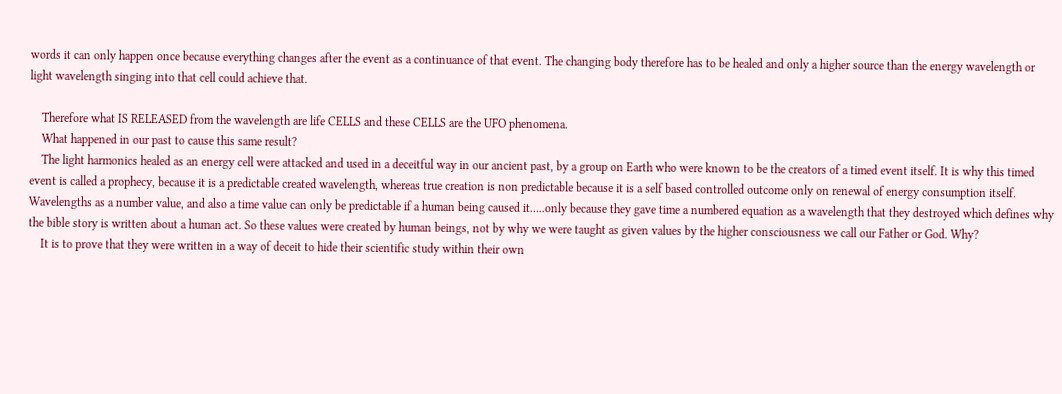words it can only happen once because everything changes after the event as a continuance of that event. The changing body therefore has to be healed and only a higher source than the energy wavelength or light wavelength singing into that cell could achieve that.

    Therefore what IS RELEASED from the wavelength are life CELLS and these CELLS are the UFO phenomena.
    What happened in our past to cause this same result?
    The light harmonics healed as an energy cell were attacked and used in a deceitful way in our ancient past, by a group on Earth who were known to be the creators of a timed event itself. It is why this timed event is called a prophecy, because it is a predictable created wavelength, whereas true creation is non predictable because it is a self based controlled outcome only on renewal of energy consumption itself. Wavelengths as a number value, and also a time value can only be predictable if a human being caused it…..only because they gave time a numbered equation as a wavelength that they destroyed which defines why the bible story is written about a human act. So these values were created by human beings, not by why we were taught as given values by the higher consciousness we call our Father or God. Why?
    It is to prove that they were written in a way of deceit to hide their scientific study within their own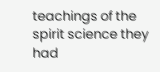teachings of the spirit science they had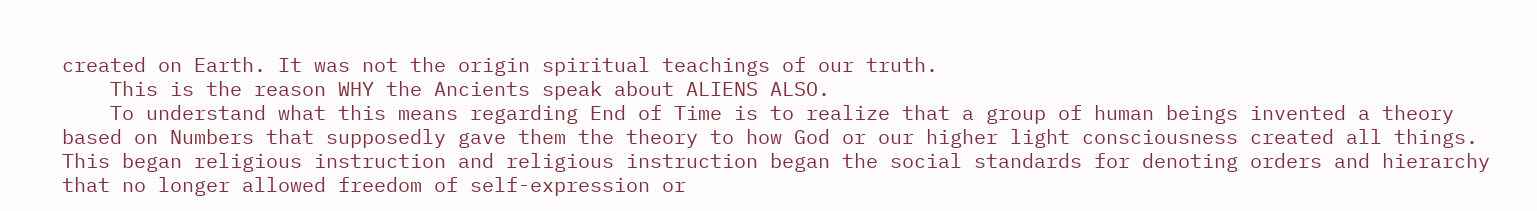created on Earth. It was not the origin spiritual teachings of our truth.
    This is the reason WHY the Ancients speak about ALIENS ALSO.
    To understand what this means regarding End of Time is to realize that a group of human beings invented a theory based on Numbers that supposedly gave them the theory to how God or our higher light consciousness created all things. This began religious instruction and religious instruction began the social standards for denoting orders and hierarchy that no longer allowed freedom of self-expression or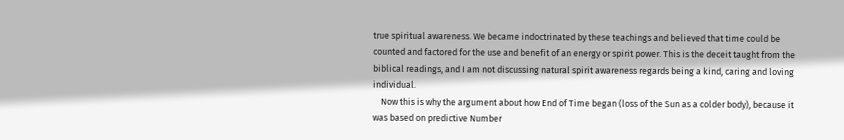true spiritual awareness. We became indoctrinated by these teachings and believed that time could be counted and factored for the use and benefit of an energy or spirit power. This is the deceit taught from the biblical readings, and I am not discussing natural spirit awareness regards being a kind, caring and loving individual.
    Now this is why the argument about how End of Time began (loss of the Sun as a colder body), because it was based on predictive Number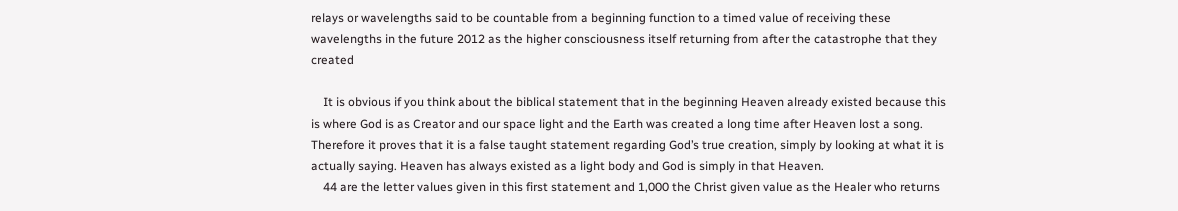relays or wavelengths said to be countable from a beginning function to a timed value of receiving these wavelengths in the future 2012 as the higher consciousness itself returning from after the catastrophe that they created

    It is obvious if you think about the biblical statement that in the beginning Heaven already existed because this is where God is as Creator and our space light and the Earth was created a long time after Heaven lost a song. Therefore it proves that it is a false taught statement regarding God’s true creation, simply by looking at what it is actually saying. Heaven has always existed as a light body and God is simply in that Heaven.
    44 are the letter values given in this first statement and 1,000 the Christ given value as the Healer who returns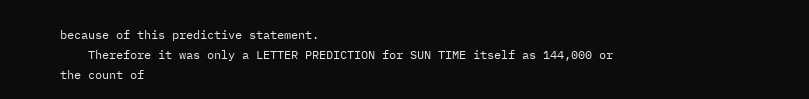because of this predictive statement.
    Therefore it was only a LETTER PREDICTION for SUN TIME itself as 144,000 or the count of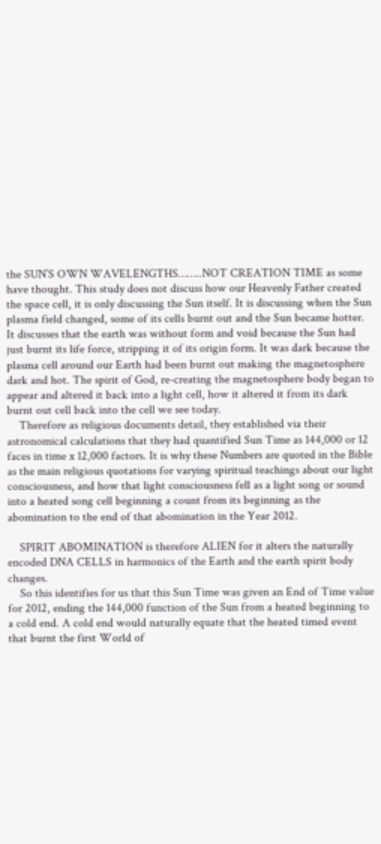the SUN’S OWN WAVELENGTHS……..NOT CREATION TIME as some have thought. This study does not discuss how our Heavenly Father created the space cell, it is only discussing the Sun itself. It is discussing when the Sun plasma field changed, some of its cells burnt out and the Sun became hotter. It discusses that the earth was without form and void because the Sun had just burnt its life force, stripping it of its origin form. It was dark because the plasma cell around our Earth had been burnt out making the magnetosphere dark and hot. The spirit of God, re-creating the magnetosphere body began to appear and altered it back into a light cell, how it altered it from its dark burnt out cell back into the cell we see today.
    Therefore as religious documents detail, they established via their astronomical calculations that they had quantified Sun Time as 144,000 or 12 faces in time x 12,000 factors. It is why these Numbers are quoted in the Bible as the main religious quotations for varying spiritual teachings about our light consciousness, and how that light consciousness fell as a light song or sound into a heated song cell beginning a count from its beginning as the abomination to the end of that abomination in the Year 2012.

    SPIRIT ABOMINATION is therefore ALIEN for it alters the naturally encoded DNA CELLS in harmonics of the Earth and the earth spirit body changes.
    So this identifies for us that this Sun Time was given an End of Time value for 2012, ending the 144,000 function of the Sun from a heated beginning to a cold end. A cold end would naturally equate that the heated timed event that burnt the first World of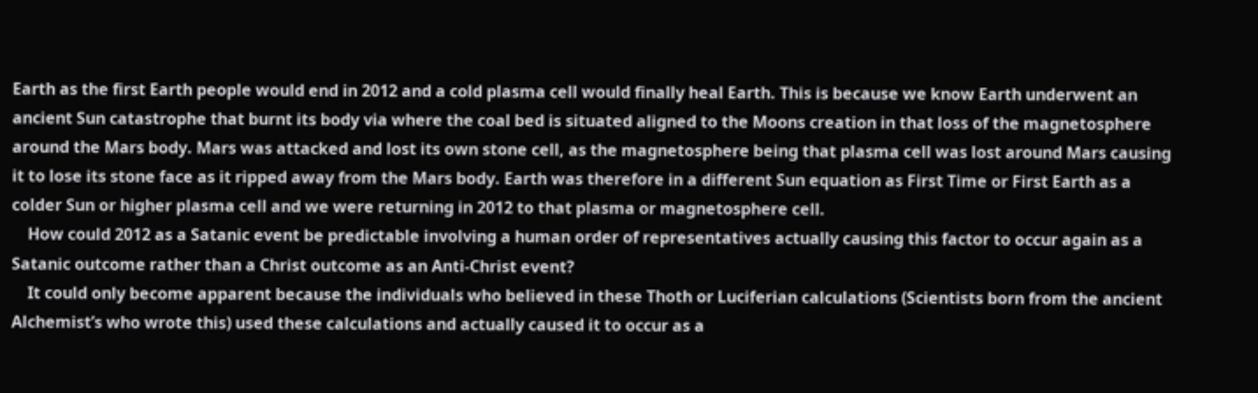Earth as the first Earth people would end in 2012 and a cold plasma cell would finally heal Earth. This is because we know Earth underwent an ancient Sun catastrophe that burnt its body via where the coal bed is situated aligned to the Moons creation in that loss of the magnetosphere around the Mars body. Mars was attacked and lost its own stone cell, as the magnetosphere being that plasma cell was lost around Mars causing it to lose its stone face as it ripped away from the Mars body. Earth was therefore in a different Sun equation as First Time or First Earth as a colder Sun or higher plasma cell and we were returning in 2012 to that plasma or magnetosphere cell.
    How could 2012 as a Satanic event be predictable involving a human order of representatives actually causing this factor to occur again as a Satanic outcome rather than a Christ outcome as an Anti-Christ event?
    It could only become apparent because the individuals who believed in these Thoth or Luciferian calculations (Scientists born from the ancient Alchemist’s who wrote this) used these calculations and actually caused it to occur as a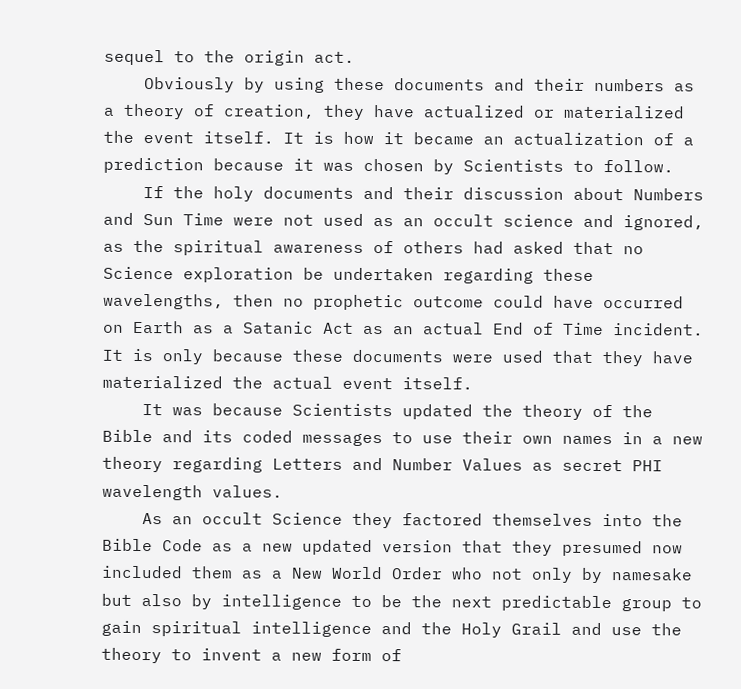sequel to the origin act.
    Obviously by using these documents and their numbers as a theory of creation, they have actualized or materialized the event itself. It is how it became an actualization of a prediction because it was chosen by Scientists to follow.
    If the holy documents and their discussion about Numbers and Sun Time were not used as an occult science and ignored, as the spiritual awareness of others had asked that no Science exploration be undertaken regarding these wavelengths, then no prophetic outcome could have occurred on Earth as a Satanic Act as an actual End of Time incident. It is only because these documents were used that they have materialized the actual event itself.
    It was because Scientists updated the theory of the Bible and its coded messages to use their own names in a new theory regarding Letters and Number Values as secret PHI wavelength values.
    As an occult Science they factored themselves into the Bible Code as a new updated version that they presumed now included them as a New World Order who not only by namesake but also by intelligence to be the next predictable group to gain spiritual intelligence and the Holy Grail and use the theory to invent a new form of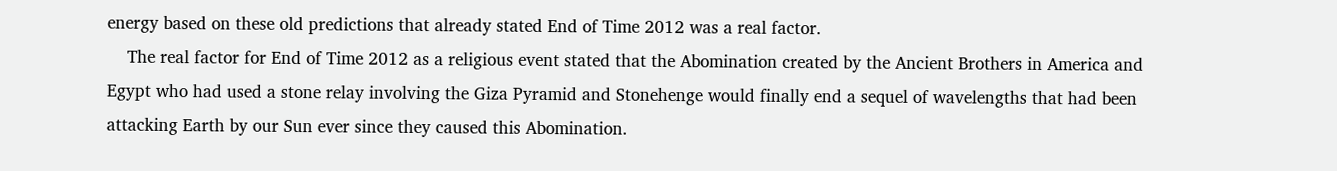energy based on these old predictions that already stated End of Time 2012 was a real factor.
    The real factor for End of Time 2012 as a religious event stated that the Abomination created by the Ancient Brothers in America and Egypt who had used a stone relay involving the Giza Pyramid and Stonehenge would finally end a sequel of wavelengths that had been attacking Earth by our Sun ever since they caused this Abomination.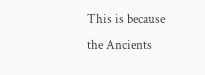This is because the Ancients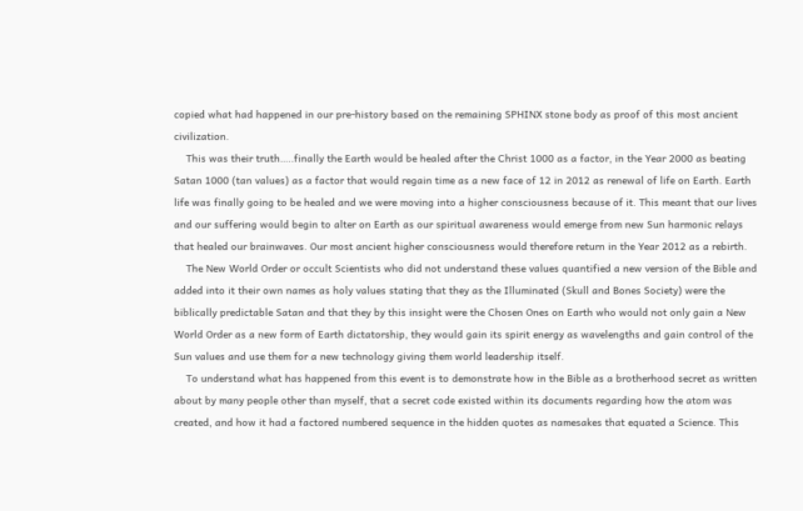copied what had happened in our pre-history based on the remaining SPHINX stone body as proof of this most ancient civilization.
    This was their truth…..finally the Earth would be healed after the Christ 1000 as a factor, in the Year 2000 as beating Satan 1000 (tan values) as a factor that would regain time as a new face of 12 in 2012 as renewal of life on Earth. Earth life was finally going to be healed and we were moving into a higher consciousness because of it. This meant that our lives and our suffering would begin to alter on Earth as our spiritual awareness would emerge from new Sun harmonic relays that healed our brainwaves. Our most ancient higher consciousness would therefore return in the Year 2012 as a rebirth.
    The New World Order or occult Scientists who did not understand these values quantified a new version of the Bible and added into it their own names as holy values stating that they as the Illuminated (Skull and Bones Society) were the biblically predictable Satan and that they by this insight were the Chosen Ones on Earth who would not only gain a New World Order as a new form of Earth dictatorship, they would gain its spirit energy as wavelengths and gain control of the Sun values and use them for a new technology giving them world leadership itself.
    To understand what has happened from this event is to demonstrate how in the Bible as a brotherhood secret as written about by many people other than myself, that a secret code existed within its documents regarding how the atom was created, and how it had a factored numbered sequence in the hidden quotes as namesakes that equated a Science. This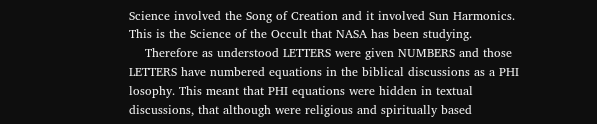Science involved the Song of Creation and it involved Sun Harmonics. This is the Science of the Occult that NASA has been studying.
    Therefore as understood LETTERS were given NUMBERS and those LETTERS have numbered equations in the biblical discussions as a PHI losophy. This meant that PHI equations were hidden in textual discussions, that although were religious and spiritually based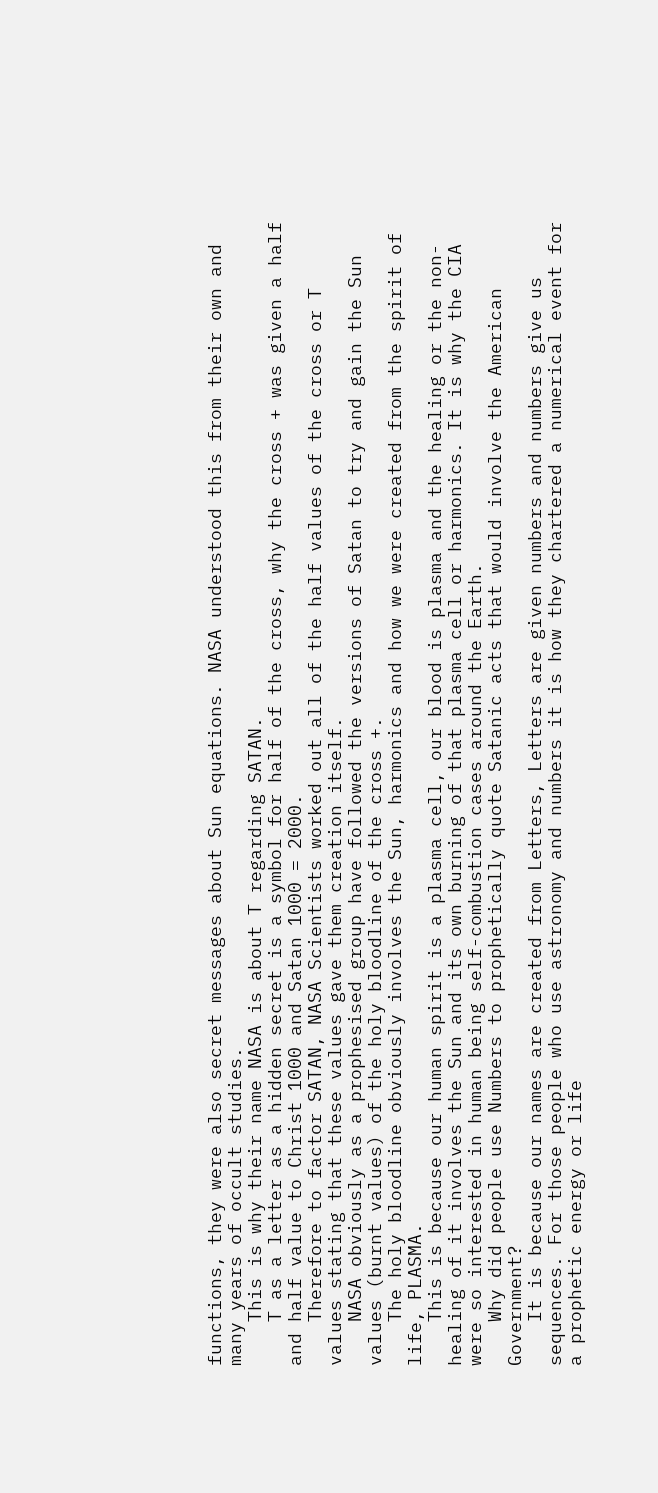functions, they were also secret messages about Sun equations. NASA understood this from their own and many years of occult studies.
    This is why their name NASA is about T regarding SATAN.
    T as a letter as a hidden secret is a symbol for half of the cross, why the cross + was given a half and half value to Christ 1000 and Satan 1000 = 2000.
    Therefore to factor SATAN, NASA Scientists worked out all of the half values of the cross or T values stating that these values gave them creation itself.
    NASA obviously as a prophesised group have followed the versions of Satan to try and gain the Sun values (burnt values) of the holy bloodline of the cross +.
    The holy bloodline obviously involves the Sun, harmonics and how we were created from the spirit of life, PLASMA.
    This is because our human spirit is a plasma cell, our blood is plasma and the healing or the non-healing of it involves the Sun and its own burning of that plasma cell or harmonics. It is why the CIA were so interested in human being self-combustion cases around the Earth.
    Why did people use Numbers to prophetically quote Satanic acts that would involve the American Government?
    It is because our names are created from Letters, Letters are given numbers and numbers give us sequences. For those people who use astronomy and numbers it is how they chartered a numerical event for a prophetic energy or life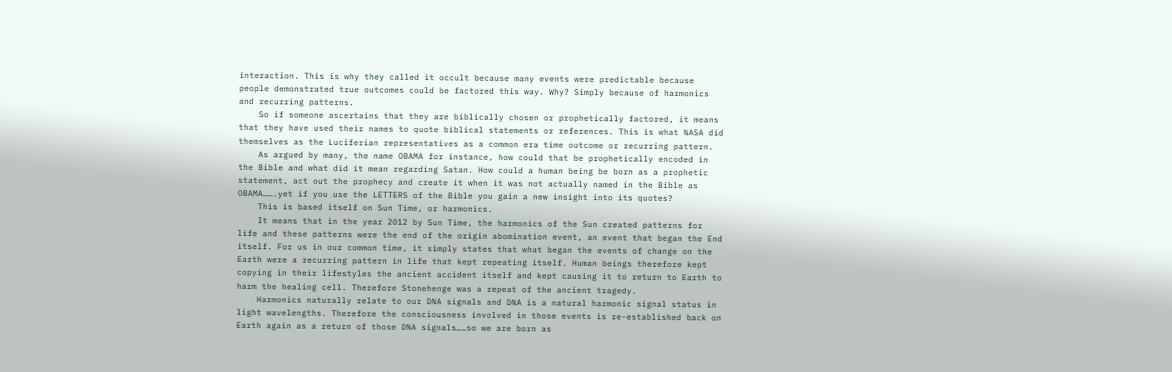interaction. This is why they called it occult because many events were predictable because people demonstrated true outcomes could be factored this way. Why? Simply because of harmonics and recurring patterns.
    So if someone ascertains that they are biblically chosen or prophetically factored, it means that they have used their names to quote biblical statements or references. This is what NASA did themselves as the Luciferian representatives as a common era time outcome or recurring pattern.
    As argued by many, the name OBAMA for instance, how could that be prophetically encoded in the Bible and what did it mean regarding Satan. How could a human being be born as a prophetic statement, act out the prophecy and create it when it was not actually named in the Bible as OBAMA…….yet if you use the LETTERS of the Bible you gain a new insight into its quotes?
    This is based itself on Sun Time, or harmonics.
    It means that in the year 2012 by Sun Time, the harmonics of the Sun created patterns for life and these patterns were the end of the origin abomination event, an event that began the End itself. For us in our common time, it simply states that what began the events of change on the Earth were a recurring pattern in life that kept repeating itself. Human beings therefore kept copying in their lifestyles the ancient accident itself and kept causing it to return to Earth to harm the healing cell. Therefore Stonehenge was a repeat of the ancient tragedy.
    Harmonics naturally relate to our DNA signals and DNA is a natural harmonic signal status in light wavelengths. Therefore the consciousness involved in those events is re-established back on Earth again as a return of those DNA signals……so we are born as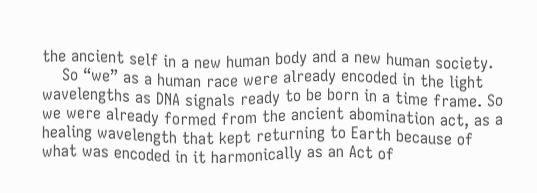the ancient self in a new human body and a new human society.
    So “we” as a human race were already encoded in the light wavelengths as DNA signals ready to be born in a time frame. So we were already formed from the ancient abomination act, as a healing wavelength that kept returning to Earth because of what was encoded in it harmonically as an Act of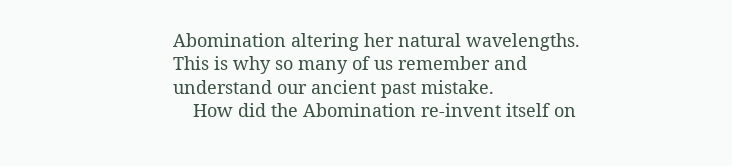Abomination altering her natural wavelengths. This is why so many of us remember and understand our ancient past mistake.
    How did the Abomination re-invent itself on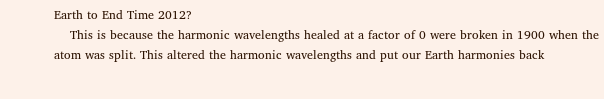Earth to End Time 2012?
    This is because the harmonic wavelengths healed at a factor of 0 were broken in 1900 when the atom was split. This altered the harmonic wavelengths and put our Earth harmonies back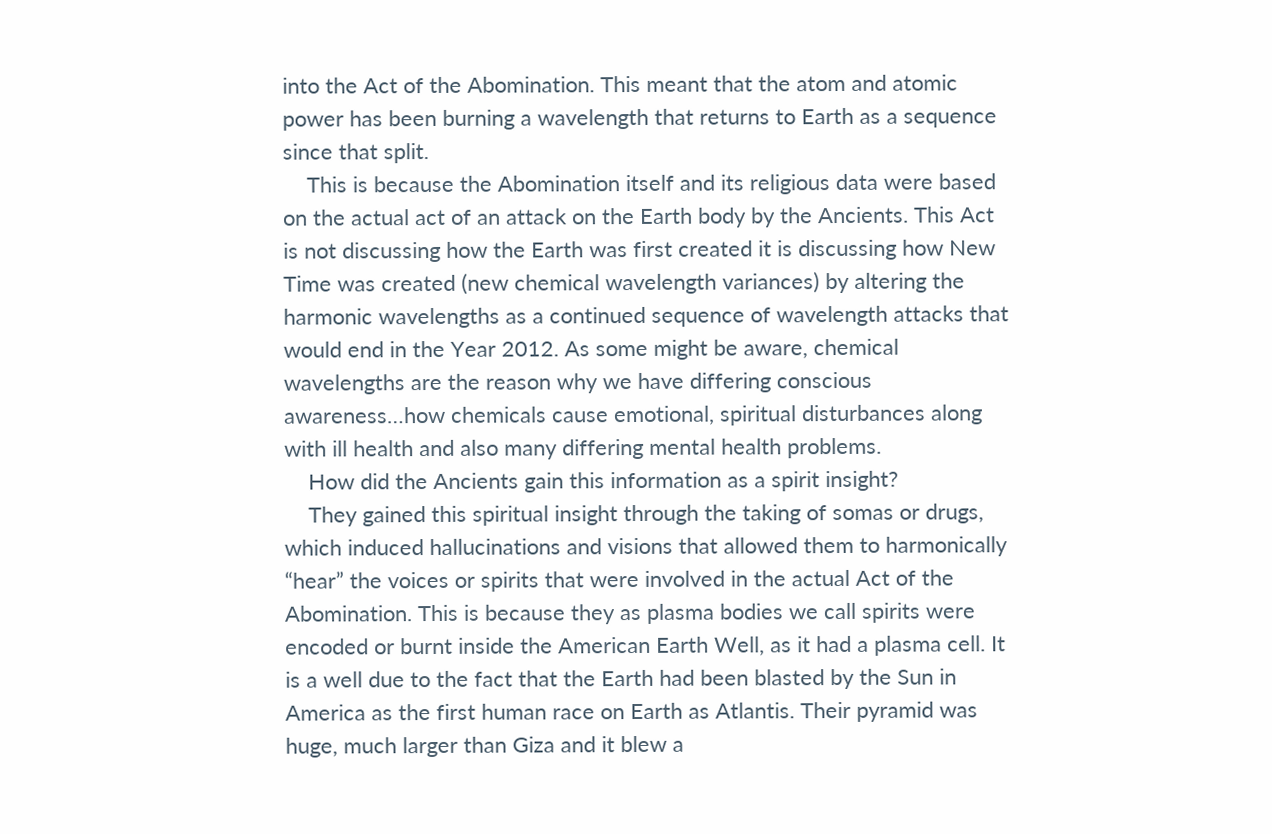into the Act of the Abomination. This meant that the atom and atomic power has been burning a wavelength that returns to Earth as a sequence since that split.
    This is because the Abomination itself and its religious data were based on the actual act of an attack on the Earth body by the Ancients. This Act is not discussing how the Earth was first created it is discussing how New Time was created (new chemical wavelength variances) by altering the harmonic wavelengths as a continued sequence of wavelength attacks that would end in the Year 2012. As some might be aware, chemical wavelengths are the reason why we have differing conscious awareness…how chemicals cause emotional, spiritual disturbances along with ill health and also many differing mental health problems.
    How did the Ancients gain this information as a spirit insight?
    They gained this spiritual insight through the taking of somas or drugs, which induced hallucinations and visions that allowed them to harmonically “hear” the voices or spirits that were involved in the actual Act of the Abomination. This is because they as plasma bodies we call spirits were encoded or burnt inside the American Earth Well, as it had a plasma cell. It is a well due to the fact that the Earth had been blasted by the Sun in America as the first human race on Earth as Atlantis. Their pyramid was huge, much larger than Giza and it blew a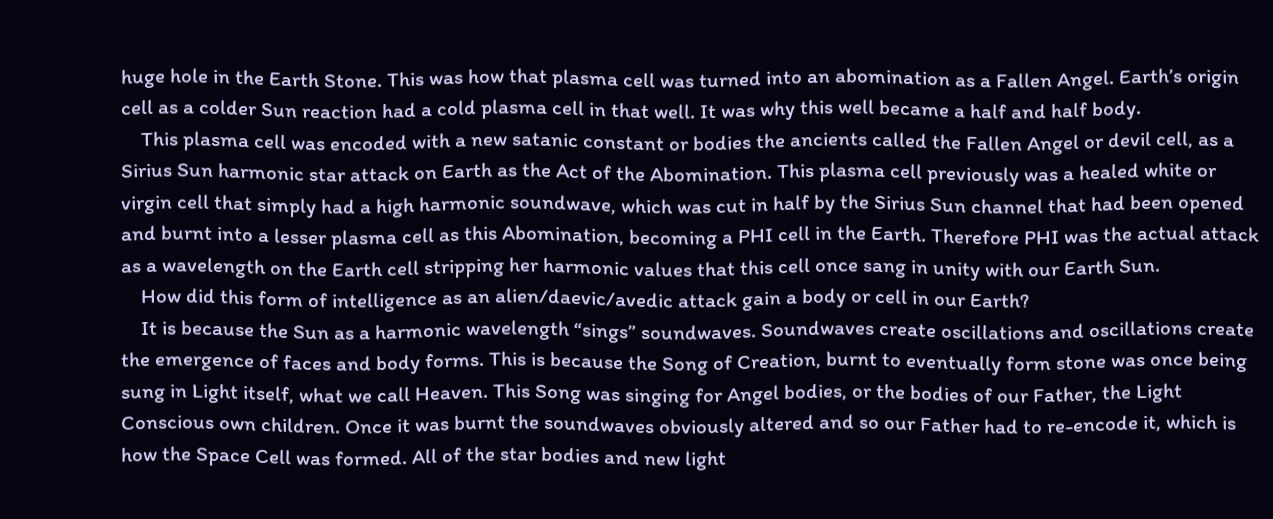huge hole in the Earth Stone. This was how that plasma cell was turned into an abomination as a Fallen Angel. Earth’s origin cell as a colder Sun reaction had a cold plasma cell in that well. It was why this well became a half and half body.
    This plasma cell was encoded with a new satanic constant or bodies the ancients called the Fallen Angel or devil cell, as a Sirius Sun harmonic star attack on Earth as the Act of the Abomination. This plasma cell previously was a healed white or virgin cell that simply had a high harmonic soundwave, which was cut in half by the Sirius Sun channel that had been opened and burnt into a lesser plasma cell as this Abomination, becoming a PHI cell in the Earth. Therefore PHI was the actual attack as a wavelength on the Earth cell stripping her harmonic values that this cell once sang in unity with our Earth Sun.
    How did this form of intelligence as an alien/daevic/avedic attack gain a body or cell in our Earth?
    It is because the Sun as a harmonic wavelength “sings” soundwaves. Soundwaves create oscillations and oscillations create the emergence of faces and body forms. This is because the Song of Creation, burnt to eventually form stone was once being sung in Light itself, what we call Heaven. This Song was singing for Angel bodies, or the bodies of our Father, the Light Conscious own children. Once it was burnt the soundwaves obviously altered and so our Father had to re-encode it, which is how the Space Cell was formed. All of the star bodies and new light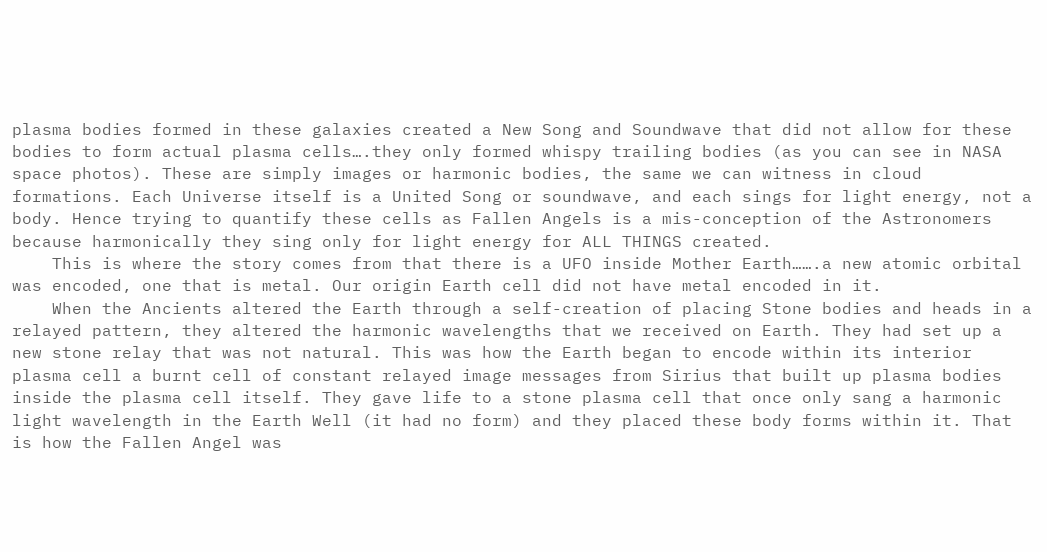plasma bodies formed in these galaxies created a New Song and Soundwave that did not allow for these bodies to form actual plasma cells….they only formed whispy trailing bodies (as you can see in NASA space photos). These are simply images or harmonic bodies, the same we can witness in cloud formations. Each Universe itself is a United Song or soundwave, and each sings for light energy, not a body. Hence trying to quantify these cells as Fallen Angels is a mis-conception of the Astronomers because harmonically they sing only for light energy for ALL THINGS created.
    This is where the story comes from that there is a UFO inside Mother Earth…….a new atomic orbital was encoded, one that is metal. Our origin Earth cell did not have metal encoded in it.
    When the Ancients altered the Earth through a self-creation of placing Stone bodies and heads in a relayed pattern, they altered the harmonic wavelengths that we received on Earth. They had set up a new stone relay that was not natural. This was how the Earth began to encode within its interior plasma cell a burnt cell of constant relayed image messages from Sirius that built up plasma bodies inside the plasma cell itself. They gave life to a stone plasma cell that once only sang a harmonic light wavelength in the Earth Well (it had no form) and they placed these body forms within it. That is how the Fallen Angel was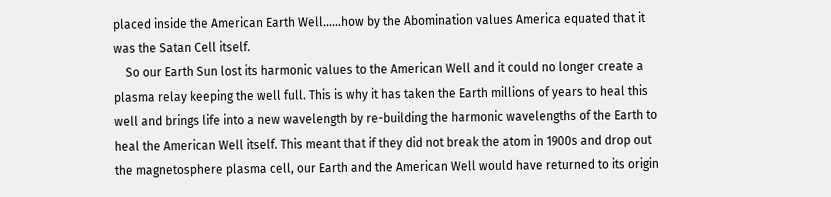placed inside the American Earth Well……how by the Abomination values America equated that it was the Satan Cell itself.
    So our Earth Sun lost its harmonic values to the American Well and it could no longer create a plasma relay keeping the well full. This is why it has taken the Earth millions of years to heal this well and brings life into a new wavelength by re-building the harmonic wavelengths of the Earth to heal the American Well itself. This meant that if they did not break the atom in 1900s and drop out the magnetosphere plasma cell, our Earth and the American Well would have returned to its origin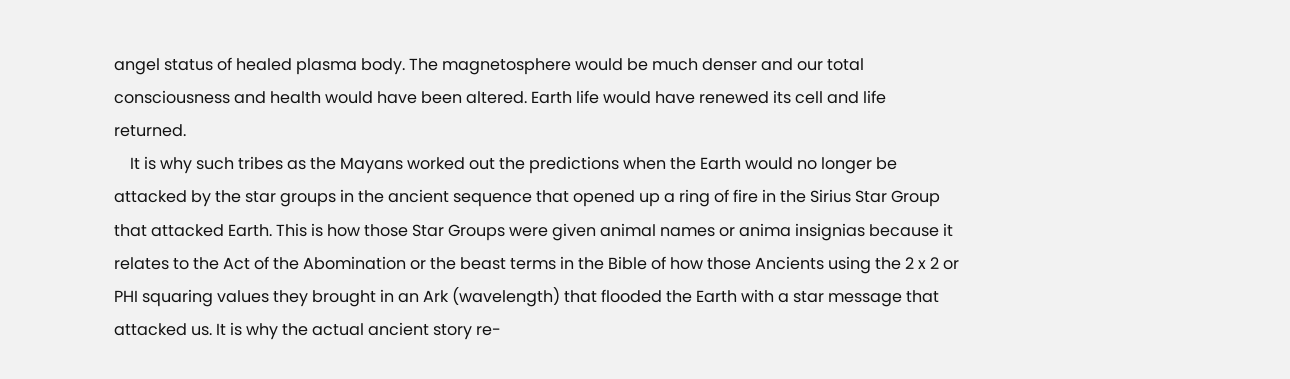angel status of healed plasma body. The magnetosphere would be much denser and our total consciousness and health would have been altered. Earth life would have renewed its cell and life returned.
    It is why such tribes as the Mayans worked out the predictions when the Earth would no longer be attacked by the star groups in the ancient sequence that opened up a ring of fire in the Sirius Star Group that attacked Earth. This is how those Star Groups were given animal names or anima insignias because it relates to the Act of the Abomination or the beast terms in the Bible of how those Ancients using the 2 x 2 or PHI squaring values they brought in an Ark (wavelength) that flooded the Earth with a star message that attacked us. It is why the actual ancient story re-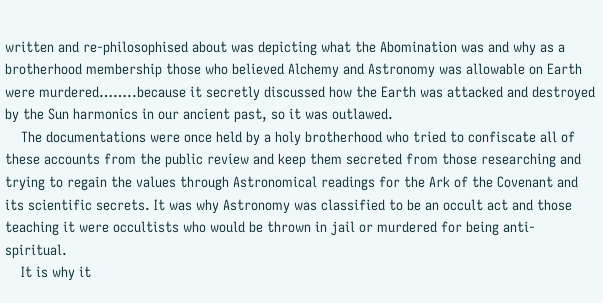written and re-philosophised about was depicting what the Abomination was and why as a brotherhood membership those who believed Alchemy and Astronomy was allowable on Earth were murdered……..because it secretly discussed how the Earth was attacked and destroyed by the Sun harmonics in our ancient past, so it was outlawed.
    The documentations were once held by a holy brotherhood who tried to confiscate all of these accounts from the public review and keep them secreted from those researching and trying to regain the values through Astronomical readings for the Ark of the Covenant and its scientific secrets. It was why Astronomy was classified to be an occult act and those teaching it were occultists who would be thrown in jail or murdered for being anti-spiritual.
    It is why it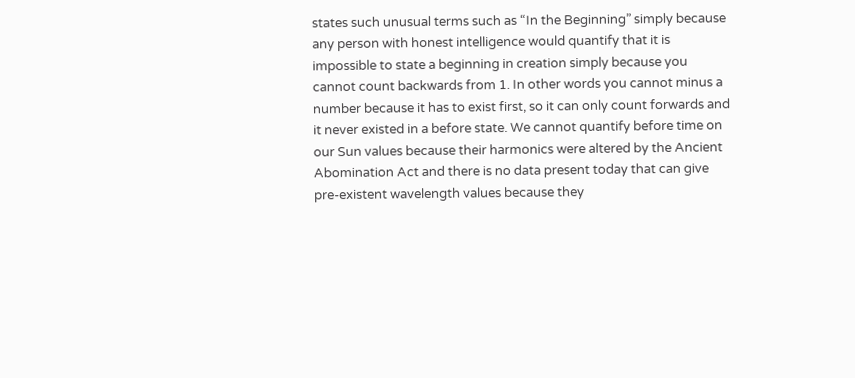states such unusual terms such as “In the Beginning” simply because any person with honest intelligence would quantify that it is impossible to state a beginning in creation simply because you cannot count backwards from 1. In other words you cannot minus a number because it has to exist first, so it can only count forwards and it never existed in a before state. We cannot quantify before time on our Sun values because their harmonics were altered by the Ancient Abomination Act and there is no data present today that can give pre-existent wavelength values because they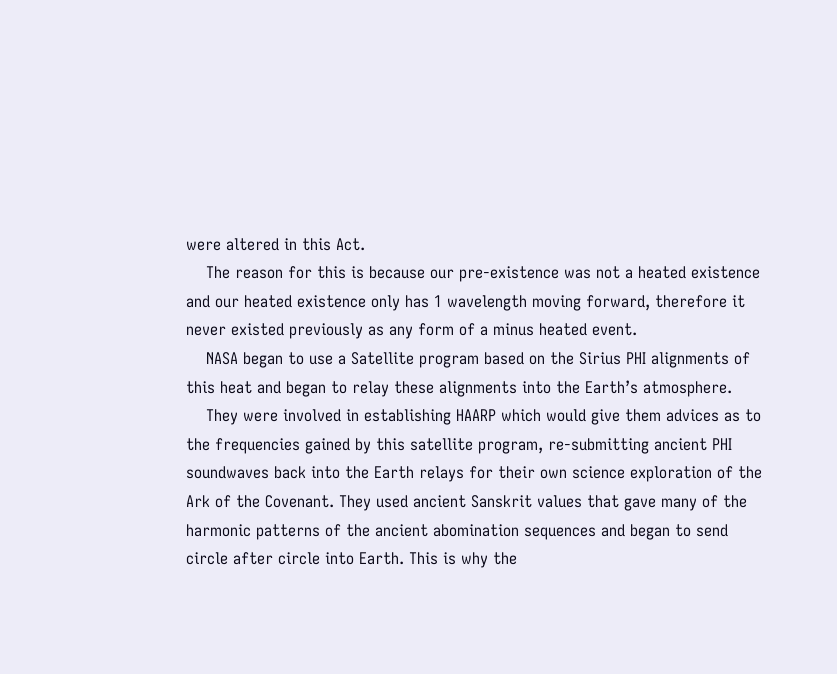were altered in this Act.
    The reason for this is because our pre-existence was not a heated existence and our heated existence only has 1 wavelength moving forward, therefore it never existed previously as any form of a minus heated event.
    NASA began to use a Satellite program based on the Sirius PHI alignments of this heat and began to relay these alignments into the Earth’s atmosphere.
    They were involved in establishing HAARP which would give them advices as to the frequencies gained by this satellite program, re-submitting ancient PHI soundwaves back into the Earth relays for their own science exploration of the Ark of the Covenant. They used ancient Sanskrit values that gave many of the harmonic patterns of the ancient abomination sequences and began to send circle after circle into Earth. This is why the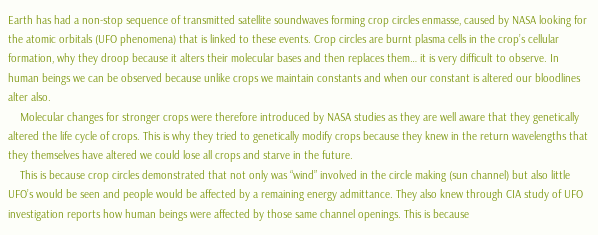Earth has had a non-stop sequence of transmitted satellite soundwaves forming crop circles enmasse, caused by NASA looking for the atomic orbitals (UFO phenomena) that is linked to these events. Crop circles are burnt plasma cells in the crop’s cellular formation, why they droop because it alters their molecular bases and then replaces them… it is very difficult to observe. In human beings we can be observed because unlike crops we maintain constants and when our constant is altered our bloodlines alter also.
    Molecular changes for stronger crops were therefore introduced by NASA studies as they are well aware that they genetically altered the life cycle of crops. This is why they tried to genetically modify crops because they knew in the return wavelengths that they themselves have altered we could lose all crops and starve in the future.
    This is because crop circles demonstrated that not only was “wind” involved in the circle making (sun channel) but also little UFO’s would be seen and people would be affected by a remaining energy admittance. They also knew through CIA study of UFO investigation reports how human beings were affected by those same channel openings. This is because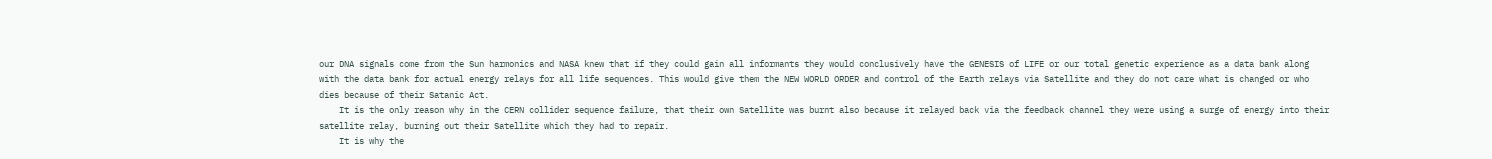our DNA signals come from the Sun harmonics and NASA knew that if they could gain all informants they would conclusively have the GENESIS of LIFE or our total genetic experience as a data bank along with the data bank for actual energy relays for all life sequences. This would give them the NEW WORLD ORDER and control of the Earth relays via Satellite and they do not care what is changed or who dies because of their Satanic Act.
    It is the only reason why in the CERN collider sequence failure, that their own Satellite was burnt also because it relayed back via the feedback channel they were using a surge of energy into their satellite relay, burning out their Satellite which they had to repair.
    It is why the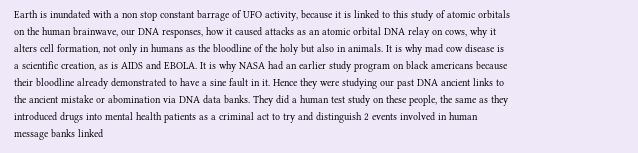Earth is inundated with a non stop constant barrage of UFO activity, because it is linked to this study of atomic orbitals on the human brainwave, our DNA responses, how it caused attacks as an atomic orbital DNA relay on cows, why it alters cell formation, not only in humans as the bloodline of the holy but also in animals. It is why mad cow disease is a scientific creation, as is AIDS and EBOLA. It is why NASA had an earlier study program on black americans because their bloodline already demonstrated to have a sine fault in it. Hence they were studying our past DNA ancient links to the ancient mistake or abomination via DNA data banks. They did a human test study on these people, the same as they introduced drugs into mental health patients as a criminal act to try and distinguish 2 events involved in human message banks linked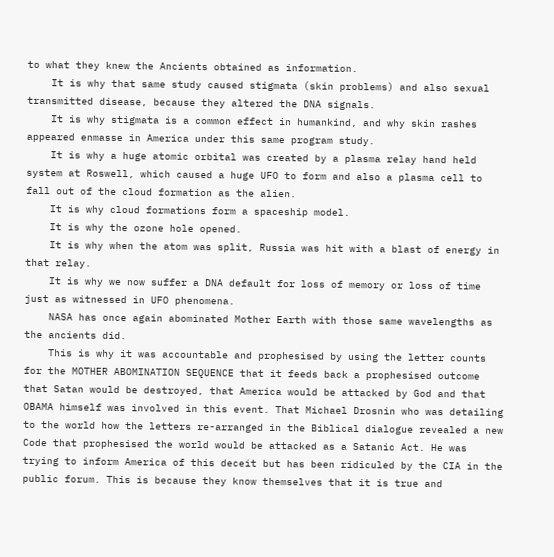to what they knew the Ancients obtained as information.
    It is why that same study caused stigmata (skin problems) and also sexual transmitted disease, because they altered the DNA signals.
    It is why stigmata is a common effect in humankind, and why skin rashes appeared enmasse in America under this same program study.
    It is why a huge atomic orbital was created by a plasma relay hand held system at Roswell, which caused a huge UFO to form and also a plasma cell to fall out of the cloud formation as the alien.
    It is why cloud formations form a spaceship model.
    It is why the ozone hole opened.
    It is why when the atom was split, Russia was hit with a blast of energy in that relay.
    It is why we now suffer a DNA default for loss of memory or loss of time just as witnessed in UFO phenomena.
    NASA has once again abominated Mother Earth with those same wavelengths as the ancients did.
    This is why it was accountable and prophesised by using the letter counts for the MOTHER ABOMINATION SEQUENCE that it feeds back a prophesised outcome that Satan would be destroyed, that America would be attacked by God and that OBAMA himself was involved in this event. That Michael Drosnin who was detailing to the world how the letters re-arranged in the Biblical dialogue revealed a new Code that prophesised the world would be attacked as a Satanic Act. He was trying to inform America of this deceit but has been ridiculed by the CIA in the public forum. This is because they know themselves that it is true and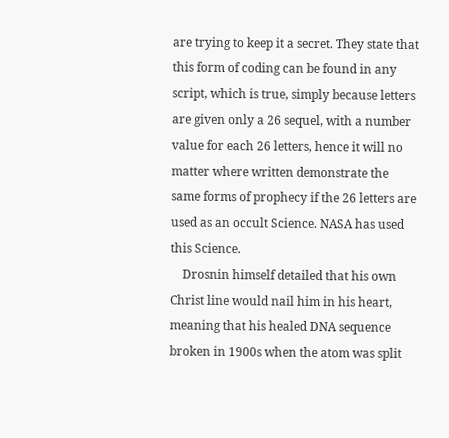are trying to keep it a secret. They state that this form of coding can be found in any script, which is true, simply because letters are given only a 26 sequel, with a number value for each 26 letters, hence it will no matter where written demonstrate the same forms of prophecy if the 26 letters are used as an occult Science. NASA has used this Science.
    Drosnin himself detailed that his own Christ line would nail him in his heart, meaning that his healed DNA sequence broken in 1900s when the atom was split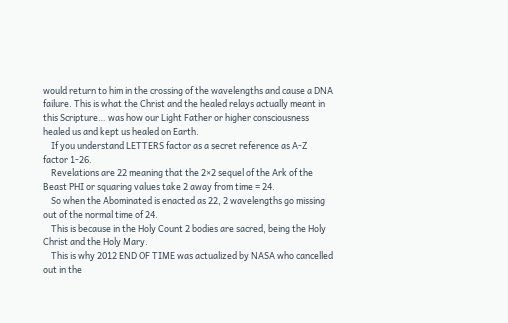would return to him in the crossing of the wavelengths and cause a DNA failure. This is what the Christ and the healed relays actually meant in this Scripture… was how our Light Father or higher consciousness healed us and kept us healed on Earth.
    If you understand LETTERS factor as a secret reference as A-Z factor 1-26.
    Revelations are 22 meaning that the 2×2 sequel of the Ark of the Beast PHI or squaring values take 2 away from time = 24.
    So when the Abominated is enacted as 22, 2 wavelengths go missing out of the normal time of 24.
    This is because in the Holy Count 2 bodies are sacred, being the Holy Christ and the Holy Mary.
    This is why 2012 END OF TIME was actualized by NASA who cancelled out in the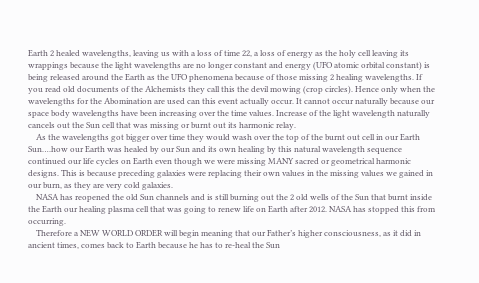Earth 2 healed wavelengths, leaving us with a loss of time 22, a loss of energy as the holy cell leaving its wrappings because the light wavelengths are no longer constant and energy (UFO atomic orbital constant) is being released around the Earth as the UFO phenomena because of those missing 2 healing wavelengths. If you read old documents of the Alchemists they call this the devil mowing (crop circles). Hence only when the wavelengths for the Abomination are used can this event actually occur. It cannot occur naturally because our space body wavelengths have been increasing over the time values. Increase of the light wavelength naturally cancels out the Sun cell that was missing or burnt out its harmonic relay.
    As the wavelengths got bigger over time they would wash over the top of the burnt out cell in our Earth Sun….how our Earth was healed by our Sun and its own healing by this natural wavelength sequence continued our life cycles on Earth even though we were missing MANY sacred or geometrical harmonic designs. This is because preceding galaxies were replacing their own values in the missing values we gained in our burn, as they are very cold galaxies.
    NASA has reopened the old Sun channels and is still burning out the 2 old wells of the Sun that burnt inside the Earth our healing plasma cell that was going to renew life on Earth after 2012. NASA has stopped this from occurring.
    Therefore a NEW WORLD ORDER will begin meaning that our Father’s higher consciousness, as it did in ancient times, comes back to Earth because he has to re-heal the Sun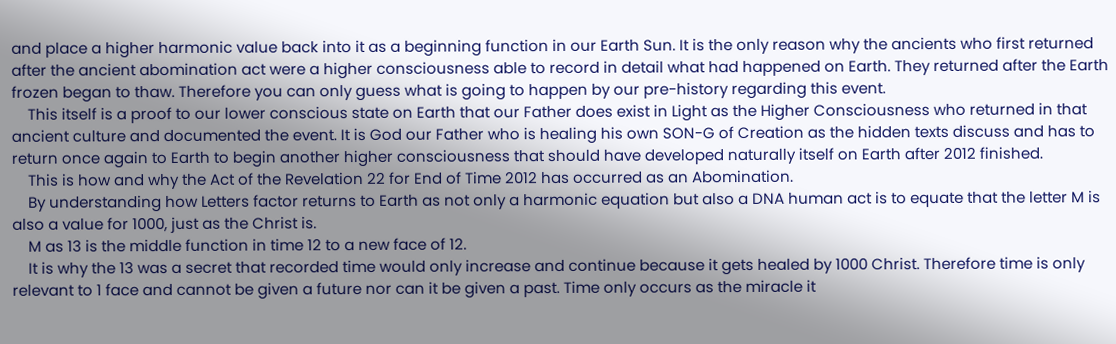and place a higher harmonic value back into it as a beginning function in our Earth Sun. It is the only reason why the ancients who first returned after the ancient abomination act were a higher consciousness able to record in detail what had happened on Earth. They returned after the Earth frozen began to thaw. Therefore you can only guess what is going to happen by our pre-history regarding this event.
    This itself is a proof to our lower conscious state on Earth that our Father does exist in Light as the Higher Consciousness who returned in that ancient culture and documented the event. It is God our Father who is healing his own SON-G of Creation as the hidden texts discuss and has to return once again to Earth to begin another higher consciousness that should have developed naturally itself on Earth after 2012 finished.
    This is how and why the Act of the Revelation 22 for End of Time 2012 has occurred as an Abomination.
    By understanding how Letters factor returns to Earth as not only a harmonic equation but also a DNA human act is to equate that the letter M is also a value for 1000, just as the Christ is.
    M as 13 is the middle function in time 12 to a new face of 12.
    It is why the 13 was a secret that recorded time would only increase and continue because it gets healed by 1000 Christ. Therefore time is only relevant to 1 face and cannot be given a future nor can it be given a past. Time only occurs as the miracle it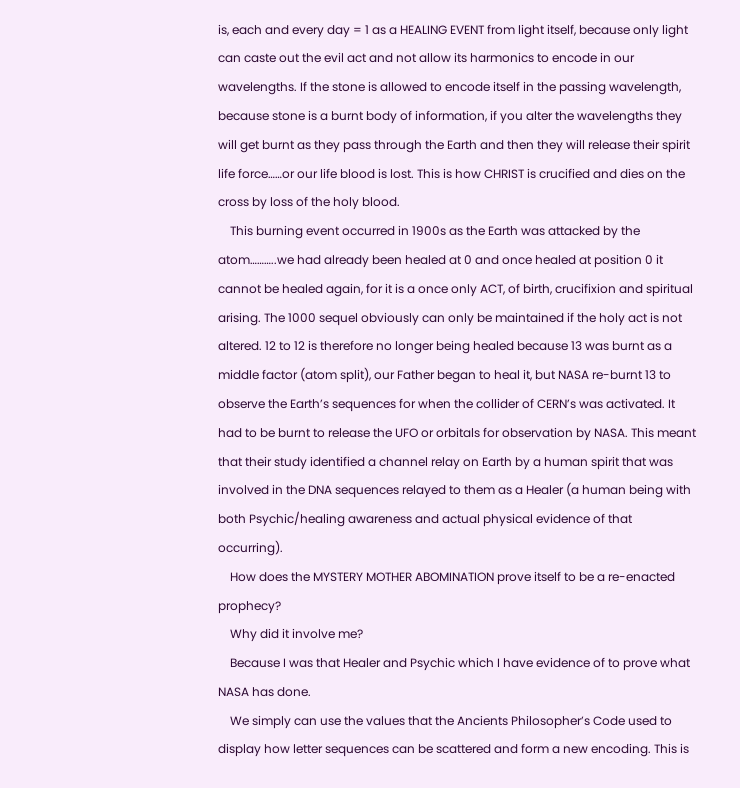is, each and every day = 1 as a HEALING EVENT from light itself, because only light can caste out the evil act and not allow its harmonics to encode in our wavelengths. If the stone is allowed to encode itself in the passing wavelength, because stone is a burnt body of information, if you alter the wavelengths they will get burnt as they pass through the Earth and then they will release their spirit life force……or our life blood is lost. This is how CHRIST is crucified and dies on the cross by loss of the holy blood.
    This burning event occurred in 1900s as the Earth was attacked by the atom………..we had already been healed at 0 and once healed at position 0 it cannot be healed again, for it is a once only ACT, of birth, crucifixion and spiritual arising. The 1000 sequel obviously can only be maintained if the holy act is not altered. 12 to 12 is therefore no longer being healed because 13 was burnt as a middle factor (atom split), our Father began to heal it, but NASA re-burnt 13 to observe the Earth’s sequences for when the collider of CERN’s was activated. It had to be burnt to release the UFO or orbitals for observation by NASA. This meant that their study identified a channel relay on Earth by a human spirit that was involved in the DNA sequences relayed to them as a Healer (a human being with both Psychic/healing awareness and actual physical evidence of that occurring).
    How does the MYSTERY MOTHER ABOMINATION prove itself to be a re-enacted prophecy?
    Why did it involve me?
    Because I was that Healer and Psychic which I have evidence of to prove what NASA has done.
    We simply can use the values that the Ancients Philosopher’s Code used to display how letter sequences can be scattered and form a new encoding. This is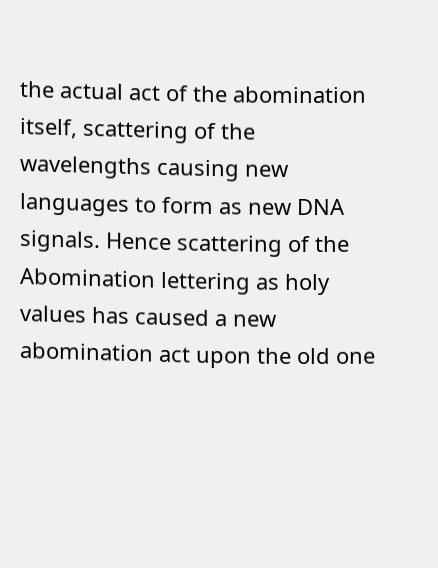the actual act of the abomination itself, scattering of the wavelengths causing new languages to form as new DNA signals. Hence scattering of the Abomination lettering as holy values has caused a new abomination act upon the old one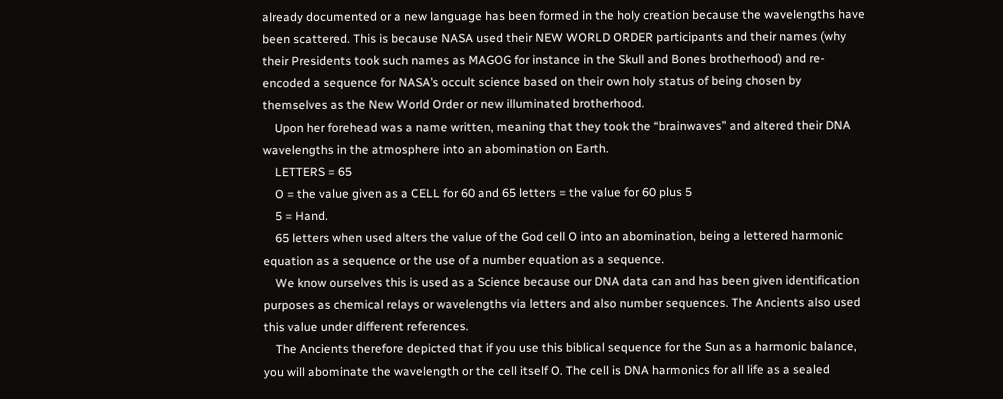already documented or a new language has been formed in the holy creation because the wavelengths have been scattered. This is because NASA used their NEW WORLD ORDER participants and their names (why their Presidents took such names as MAGOG for instance in the Skull and Bones brotherhood) and re-encoded a sequence for NASA’s occult science based on their own holy status of being chosen by themselves as the New World Order or new illuminated brotherhood.
    Upon her forehead was a name written, meaning that they took the “brainwaves” and altered their DNA wavelengths in the atmosphere into an abomination on Earth.
    LETTERS = 65
    O = the value given as a CELL for 60 and 65 letters = the value for 60 plus 5
    5 = Hand.
    65 letters when used alters the value of the God cell O into an abomination, being a lettered harmonic equation as a sequence or the use of a number equation as a sequence.
    We know ourselves this is used as a Science because our DNA data can and has been given identification purposes as chemical relays or wavelengths via letters and also number sequences. The Ancients also used this value under different references.
    The Ancients therefore depicted that if you use this biblical sequence for the Sun as a harmonic balance, you will abominate the wavelength or the cell itself O. The cell is DNA harmonics for all life as a sealed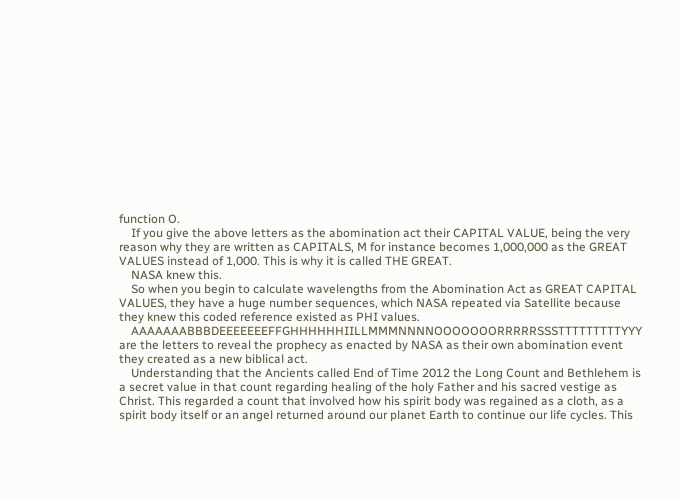function O.
    If you give the above letters as the abomination act their CAPITAL VALUE, being the very reason why they are written as CAPITALS, M for instance becomes 1,000,000 as the GREAT VALUES instead of 1,000. This is why it is called THE GREAT.
    NASA knew this.
    So when you begin to calculate wavelengths from the Abomination Act as GREAT CAPITAL VALUES, they have a huge number sequences, which NASA repeated via Satellite because they knew this coded reference existed as PHI values.
    AAAAAAABBBDEEEEEEEFFGHHHHHHIILLMMMNNNNOOOOOOORRRRRSSSTTTTTTTTTYYY are the letters to reveal the prophecy as enacted by NASA as their own abomination event they created as a new biblical act.
    Understanding that the Ancients called End of Time 2012 the Long Count and Bethlehem is a secret value in that count regarding healing of the holy Father and his sacred vestige as Christ. This regarded a count that involved how his spirit body was regained as a cloth, as a spirit body itself or an angel returned around our planet Earth to continue our life cycles. This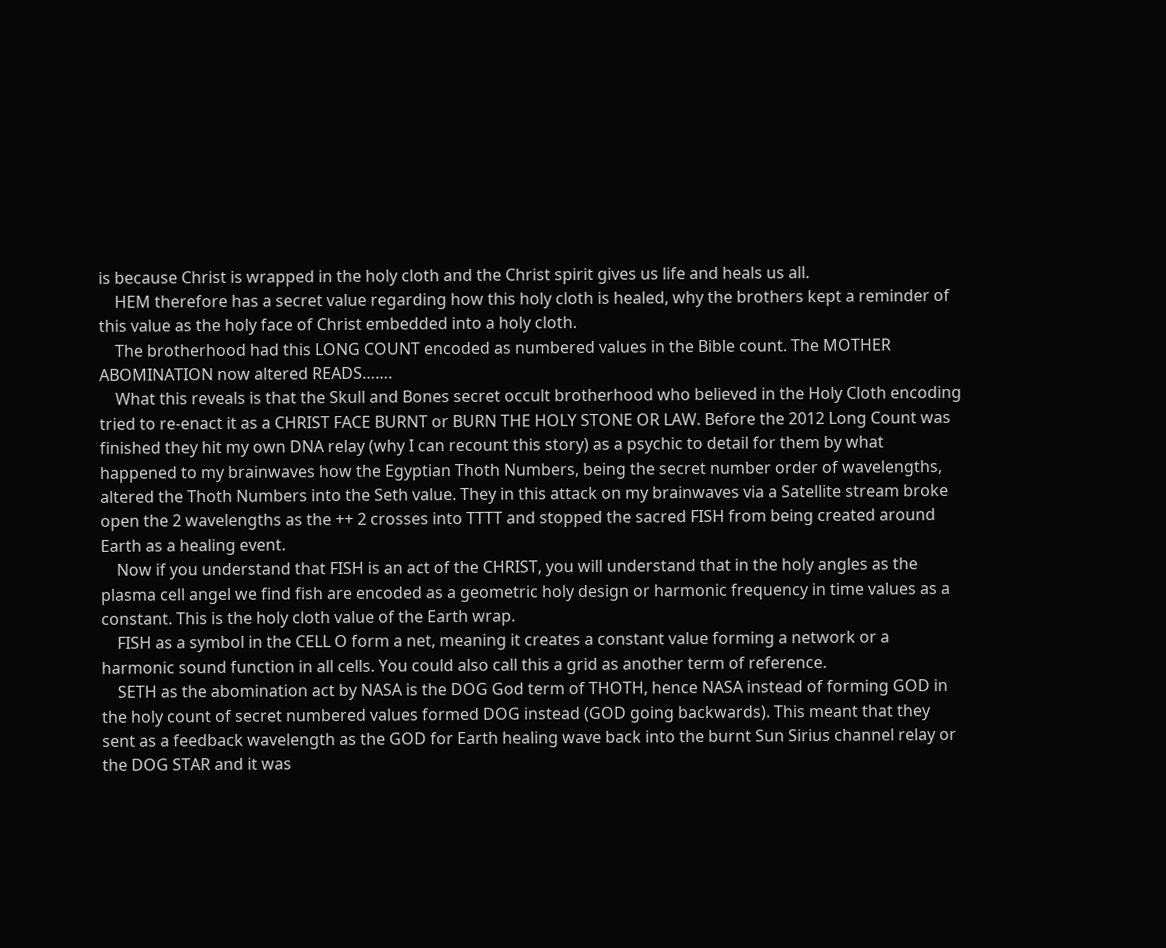is because Christ is wrapped in the holy cloth and the Christ spirit gives us life and heals us all.
    HEM therefore has a secret value regarding how this holy cloth is healed, why the brothers kept a reminder of this value as the holy face of Christ embedded into a holy cloth.
    The brotherhood had this LONG COUNT encoded as numbered values in the Bible count. The MOTHER ABOMINATION now altered READS…….
    What this reveals is that the Skull and Bones secret occult brotherhood who believed in the Holy Cloth encoding tried to re-enact it as a CHRIST FACE BURNT or BURN THE HOLY STONE OR LAW. Before the 2012 Long Count was finished they hit my own DNA relay (why I can recount this story) as a psychic to detail for them by what happened to my brainwaves how the Egyptian Thoth Numbers, being the secret number order of wavelengths, altered the Thoth Numbers into the Seth value. They in this attack on my brainwaves via a Satellite stream broke open the 2 wavelengths as the ++ 2 crosses into TTTT and stopped the sacred FISH from being created around Earth as a healing event.
    Now if you understand that FISH is an act of the CHRIST, you will understand that in the holy angles as the plasma cell angel we find fish are encoded as a geometric holy design or harmonic frequency in time values as a constant. This is the holy cloth value of the Earth wrap.
    FISH as a symbol in the CELL O form a net, meaning it creates a constant value forming a network or a harmonic sound function in all cells. You could also call this a grid as another term of reference.
    SETH as the abomination act by NASA is the DOG God term of THOTH, hence NASA instead of forming GOD in the holy count of secret numbered values formed DOG instead (GOD going backwards). This meant that they sent as a feedback wavelength as the GOD for Earth healing wave back into the burnt Sun Sirius channel relay or the DOG STAR and it was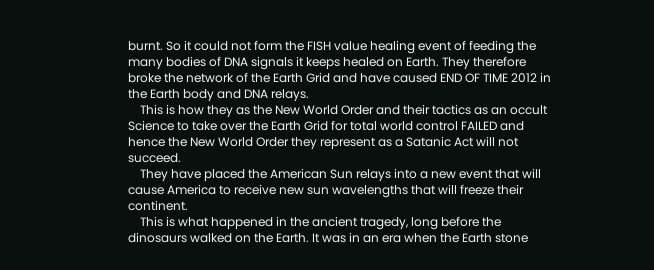burnt. So it could not form the FISH value healing event of feeding the many bodies of DNA signals it keeps healed on Earth. They therefore broke the network of the Earth Grid and have caused END OF TIME 2012 in the Earth body and DNA relays.
    This is how they as the New World Order and their tactics as an occult Science to take over the Earth Grid for total world control FAILED and hence the New World Order they represent as a Satanic Act will not succeed.
    They have placed the American Sun relays into a new event that will cause America to receive new sun wavelengths that will freeze their continent.
    This is what happened in the ancient tragedy, long before the dinosaurs walked on the Earth. It was in an era when the Earth stone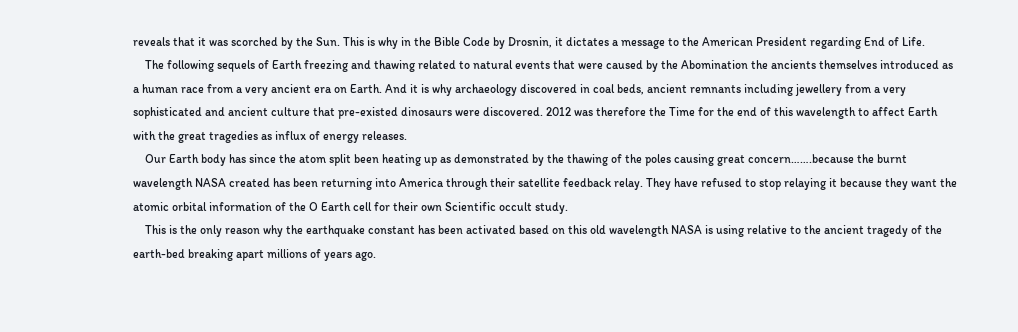reveals that it was scorched by the Sun. This is why in the Bible Code by Drosnin, it dictates a message to the American President regarding End of Life.
    The following sequels of Earth freezing and thawing related to natural events that were caused by the Abomination the ancients themselves introduced as a human race from a very ancient era on Earth. And it is why archaeology discovered in coal beds, ancient remnants including jewellery from a very sophisticated and ancient culture that pre-existed dinosaurs were discovered. 2012 was therefore the Time for the end of this wavelength to affect Earth with the great tragedies as influx of energy releases.
    Our Earth body has since the atom split been heating up as demonstrated by the thawing of the poles causing great concern…….because the burnt wavelength NASA created has been returning into America through their satellite feedback relay. They have refused to stop relaying it because they want the atomic orbital information of the O Earth cell for their own Scientific occult study.
    This is the only reason why the earthquake constant has been activated based on this old wavelength NASA is using relative to the ancient tragedy of the earth-bed breaking apart millions of years ago.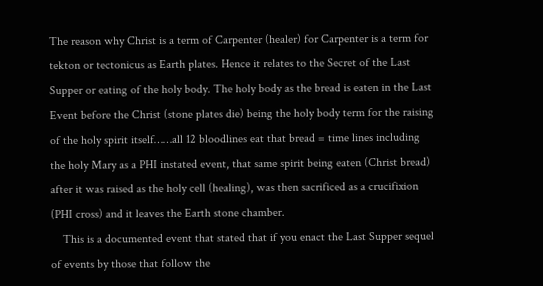The reason why Christ is a term of Carpenter (healer) for Carpenter is a term for tekton or tectonicus as Earth plates. Hence it relates to the Secret of the Last Supper or eating of the holy body. The holy body as the bread is eaten in the Last Event before the Christ (stone plates die) being the holy body term for the raising of the holy spirit itself……all 12 bloodlines eat that bread = time lines including the holy Mary as a PHI instated event, that same spirit being eaten (Christ bread) after it was raised as the holy cell (healing), was then sacrificed as a crucifixion (PHI cross) and it leaves the Earth stone chamber.
    This is a documented event that stated that if you enact the Last Supper sequel of events by those that follow the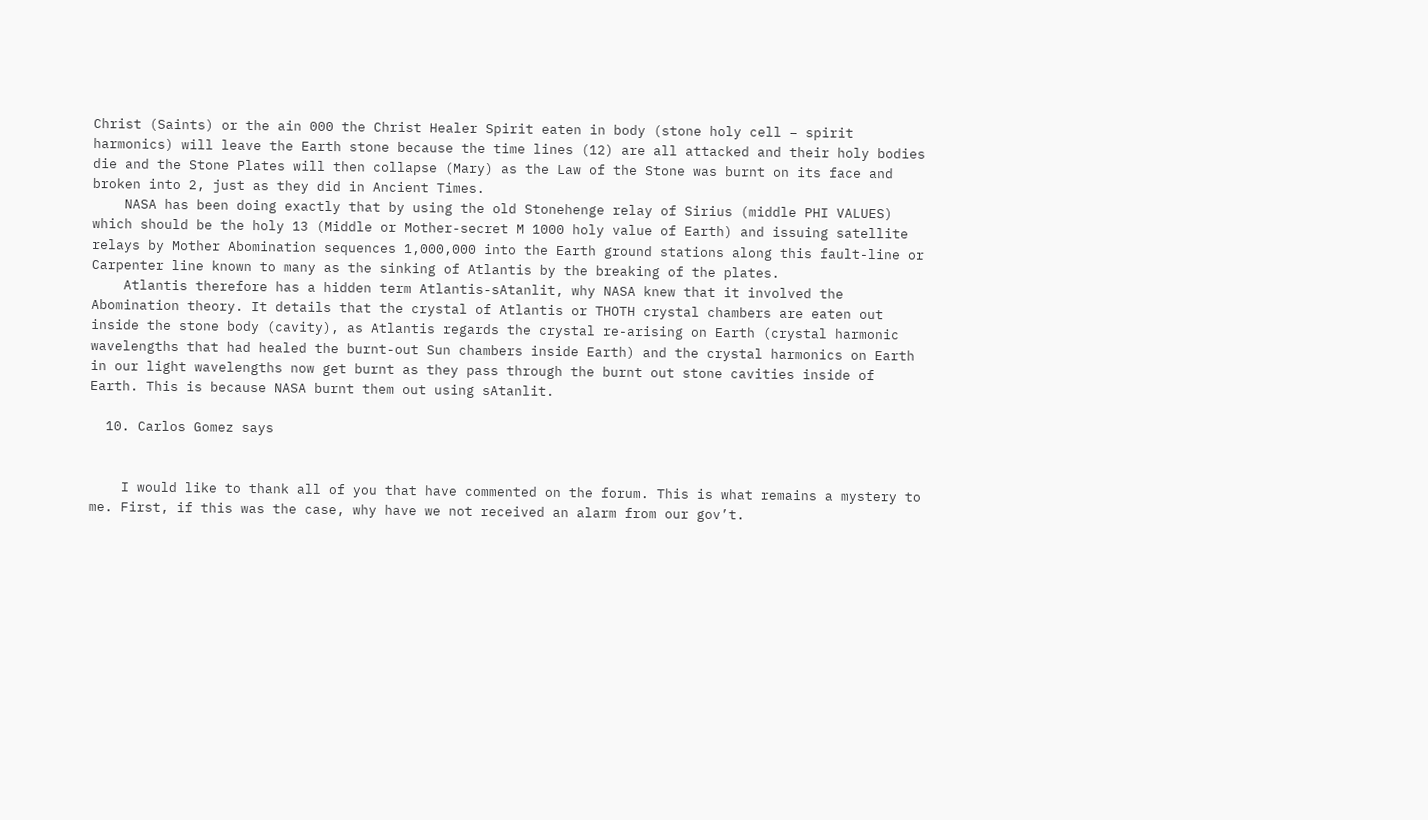Christ (Saints) or the ain 000 the Christ Healer Spirit eaten in body (stone holy cell – spirit harmonics) will leave the Earth stone because the time lines (12) are all attacked and their holy bodies die and the Stone Plates will then collapse (Mary) as the Law of the Stone was burnt on its face and broken into 2, just as they did in Ancient Times.
    NASA has been doing exactly that by using the old Stonehenge relay of Sirius (middle PHI VALUES) which should be the holy 13 (Middle or Mother-secret M 1000 holy value of Earth) and issuing satellite relays by Mother Abomination sequences 1,000,000 into the Earth ground stations along this fault-line or Carpenter line known to many as the sinking of Atlantis by the breaking of the plates.
    Atlantis therefore has a hidden term Atlantis-sAtanlit, why NASA knew that it involved the Abomination theory. It details that the crystal of Atlantis or THOTH crystal chambers are eaten out inside the stone body (cavity), as Atlantis regards the crystal re-arising on Earth (crystal harmonic wavelengths that had healed the burnt-out Sun chambers inside Earth) and the crystal harmonics on Earth in our light wavelengths now get burnt as they pass through the burnt out stone cavities inside of Earth. This is because NASA burnt them out using sAtanlit.

  10. Carlos Gomez says


    I would like to thank all of you that have commented on the forum. This is what remains a mystery to me. First, if this was the case, why have we not received an alarm from our gov’t.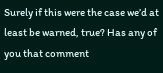Surely if this were the case we’d at least be warned, true? Has any of you that comment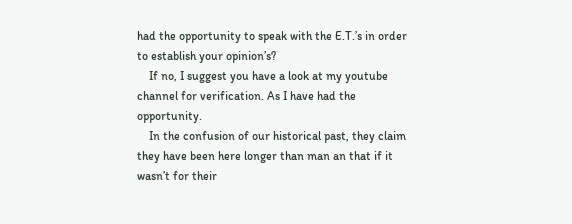had the opportunity to speak with the E.T.’s in order to establish your opinion’s?
    If no, I suggest you have a look at my youtube channel for verification. As I have had the opportunity.
    In the confusion of our historical past, they claim they have been here longer than man an that if it wasn’t for their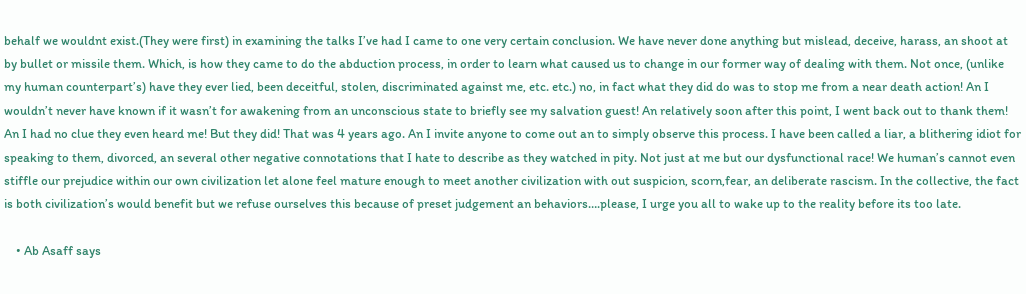behalf we wouldnt exist.(They were first) in examining the talks I’ve had I came to one very certain conclusion. We have never done anything but mislead, deceive, harass, an shoot at by bullet or missile them. Which, is how they came to do the abduction process, in order to learn what caused us to change in our former way of dealing with them. Not once, (unlike my human counterpart’s) have they ever lied, been deceitful, stolen, discriminated against me, etc. etc.) no, in fact what they did do was to stop me from a near death action! An I wouldn’t never have known if it wasn’t for awakening from an unconscious state to briefly see my salvation guest! An relatively soon after this point, I went back out to thank them! An I had no clue they even heard me! But they did! That was 4 years ago. An I invite anyone to come out an to simply observe this process. I have been called a liar, a blithering idiot for speaking to them, divorced, an several other negative connotations that I hate to describe as they watched in pity. Not just at me but our dysfunctional race! We human’s cannot even stiffle our prejudice within our own civilization let alone feel mature enough to meet another civilization with out suspicion, scorn,fear, an deliberate rascism. In the collective, the fact is both civilization’s would benefit but we refuse ourselves this because of preset judgement an behaviors….please, I urge you all to wake up to the reality before its too late.

    • Ab Asaff says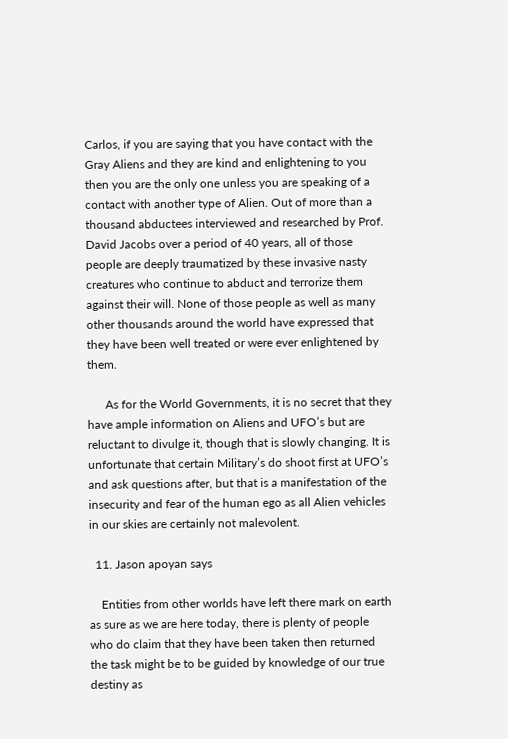Carlos, if you are saying that you have contact with the Gray Aliens and they are kind and enlightening to you then you are the only one unless you are speaking of a contact with another type of Alien. Out of more than a thousand abductees interviewed and researched by Prof. David Jacobs over a period of 40 years, all of those people are deeply traumatized by these invasive nasty creatures who continue to abduct and terrorize them against their will. None of those people as well as many other thousands around the world have expressed that they have been well treated or were ever enlightened by them.

      As for the World Governments, it is no secret that they have ample information on Aliens and UFO’s but are reluctant to divulge it, though that is slowly changing. It is unfortunate that certain Military’s do shoot first at UFO’s and ask questions after, but that is a manifestation of the insecurity and fear of the human ego as all Alien vehicles in our skies are certainly not malevolent.

  11. Jason apoyan says

    Entities from other worlds have left there mark on earth as sure as we are here today, there is plenty of people who do claim that they have been taken then returned the task might be to be guided by knowledge of our true destiny as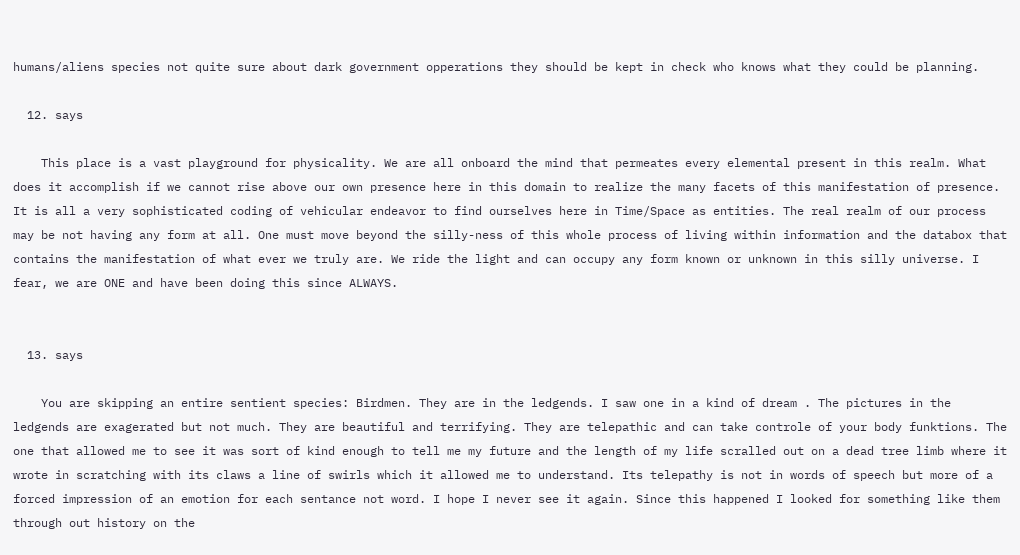humans/aliens species not quite sure about dark government opperations they should be kept in check who knows what they could be planning.

  12. says

    This place is a vast playground for physicality. We are all onboard the mind that permeates every elemental present in this realm. What does it accomplish if we cannot rise above our own presence here in this domain to realize the many facets of this manifestation of presence. It is all a very sophisticated coding of vehicular endeavor to find ourselves here in Time/Space as entities. The real realm of our process may be not having any form at all. One must move beyond the silly-ness of this whole process of living within information and the databox that contains the manifestation of what ever we truly are. We ride the light and can occupy any form known or unknown in this silly universe. I fear, we are ONE and have been doing this since ALWAYS.


  13. says

    You are skipping an entire sentient species: Birdmen. They are in the ledgends. I saw one in a kind of dream . The pictures in the ledgends are exagerated but not much. They are beautiful and terrifying. They are telepathic and can take controle of your body funktions. The one that allowed me to see it was sort of kind enough to tell me my future and the length of my life scralled out on a dead tree limb where it wrote in scratching with its claws a line of swirls which it allowed me to understand. Its telepathy is not in words of speech but more of a forced impression of an emotion for each sentance not word. I hope I never see it again. Since this happened I looked for something like them through out history on the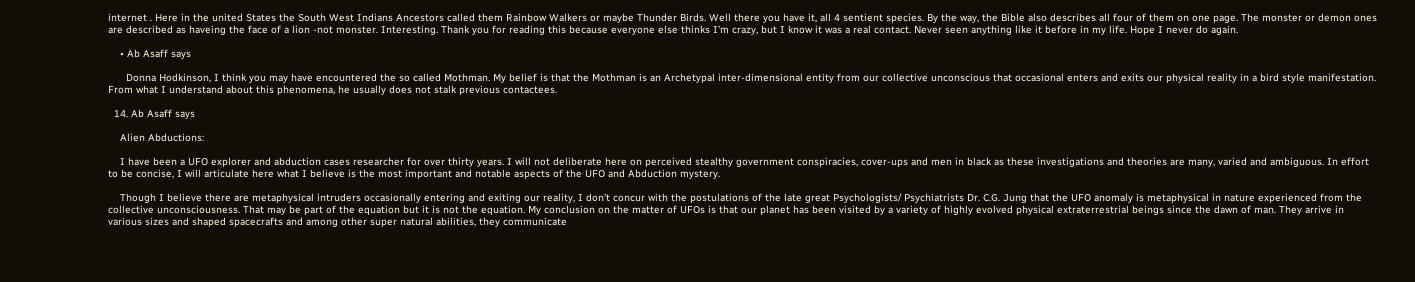internet . Here in the united States the South West Indians Ancestors called them Rainbow Walkers or maybe Thunder Birds. Well there you have it, all 4 sentient species. By the way, the Bible also describes all four of them on one page. The monster or demon ones are described as haveing the face of a lion -not monster. Interesting. Thank you for reading this because everyone else thinks I’m crazy, but I know it was a real contact. Never seen anything like it before in my life. Hope I never do again.

    • Ab Asaff says

      Donna Hodkinson, I think you may have encountered the so called Mothman. My belief is that the Mothman is an Archetypal inter-dimensional entity from our collective unconscious that occasional enters and exits our physical reality in a bird style manifestation. From what I understand about this phenomena, he usually does not stalk previous contactees.

  14. Ab Asaff says

    Alien Abductions:

    I have been a UFO explorer and abduction cases researcher for over thirty years. I will not deliberate here on perceived stealthy government conspiracies, cover-ups and men in black as these investigations and theories are many, varied and ambiguous. In effort to be concise, I will articulate here what I believe is the most important and notable aspects of the UFO and Abduction mystery.

    Though I believe there are metaphysical intruders occasionally entering and exiting our reality, I don’t concur with the postulations of the late great Psychologists/ Psychiatrists Dr. C.G. Jung that the UFO anomaly is metaphysical in nature experienced from the collective unconsciousness. That may be part of the equation but it is not the equation. My conclusion on the matter of UFOs is that our planet has been visited by a variety of highly evolved physical extraterrestrial beings since the dawn of man. They arrive in various sizes and shaped spacecrafts and among other super natural abilities, they communicate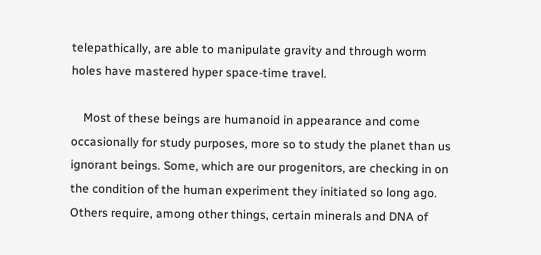telepathically, are able to manipulate gravity and through worm holes have mastered hyper space-time travel.

    Most of these beings are humanoid in appearance and come occasionally for study purposes, more so to study the planet than us ignorant beings. Some, which are our progenitors, are checking in on the condition of the human experiment they initiated so long ago. Others require, among other things, certain minerals and DNA of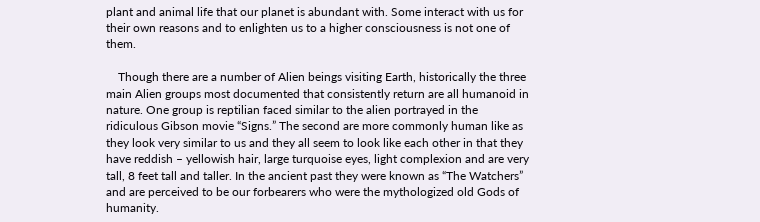plant and animal life that our planet is abundant with. Some interact with us for their own reasons and to enlighten us to a higher consciousness is not one of them.

    Though there are a number of Alien beings visiting Earth, historically the three main Alien groups most documented that consistently return are all humanoid in nature. One group is reptilian faced similar to the alien portrayed in the ridiculous Gibson movie “Signs.” The second are more commonly human like as they look very similar to us and they all seem to look like each other in that they have reddish – yellowish hair, large turquoise eyes, light complexion and are very tall, 8 feet tall and taller. In the ancient past they were known as “The Watchers” and are perceived to be our forbearers who were the mythologized old Gods of humanity.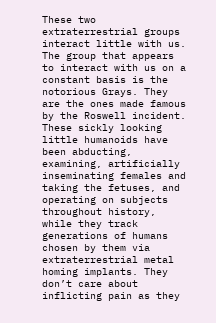These two extraterrestrial groups interact little with us. The group that appears to interact with us on a constant basis is the notorious Grays. They are the ones made famous by the Roswell incident. These sickly looking little humanoids have been abducting, examining, artificially inseminating females and taking the fetuses, and operating on subjects throughout history, while they track generations of humans chosen by them via extraterrestrial metal homing implants. They don’t care about inflicting pain as they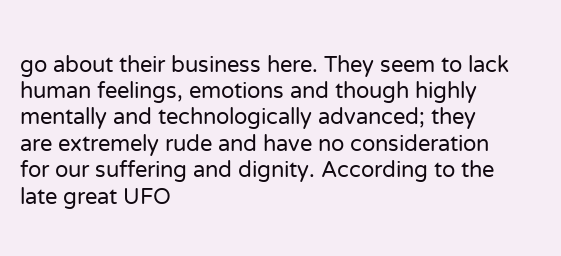go about their business here. They seem to lack human feelings, emotions and though highly mentally and technologically advanced; they are extremely rude and have no consideration for our suffering and dignity. According to the late great UFO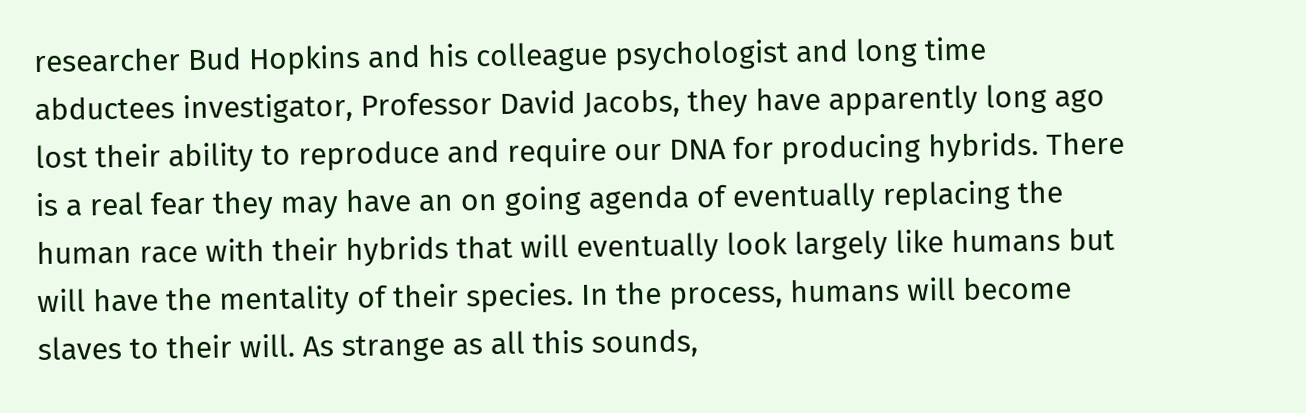researcher Bud Hopkins and his colleague psychologist and long time abductees investigator, Professor David Jacobs, they have apparently long ago lost their ability to reproduce and require our DNA for producing hybrids. There is a real fear they may have an on going agenda of eventually replacing the human race with their hybrids that will eventually look largely like humans but will have the mentality of their species. In the process, humans will become slaves to their will. As strange as all this sounds,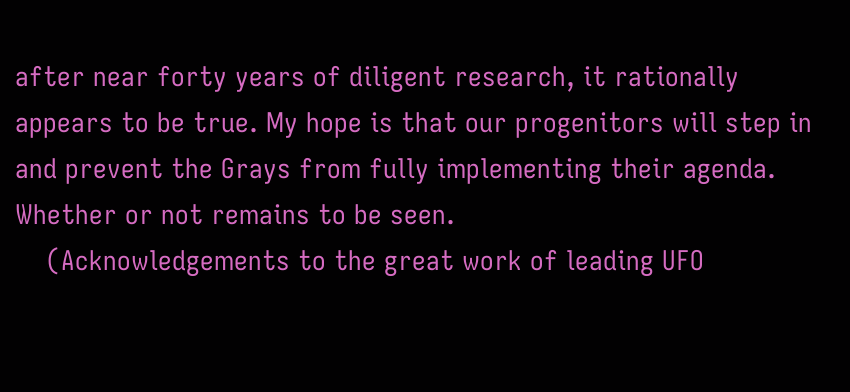after near forty years of diligent research, it rationally appears to be true. My hope is that our progenitors will step in and prevent the Grays from fully implementing their agenda. Whether or not remains to be seen.
    (Acknowledgements to the great work of leading UFO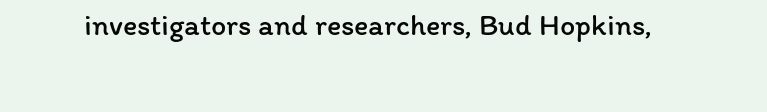investigators and researchers, Bud Hopkins,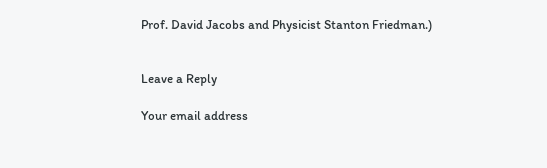Prof. David Jacobs and Physicist Stanton Friedman.)


Leave a Reply

Your email address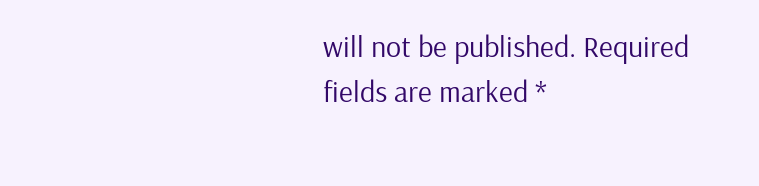will not be published. Required fields are marked *